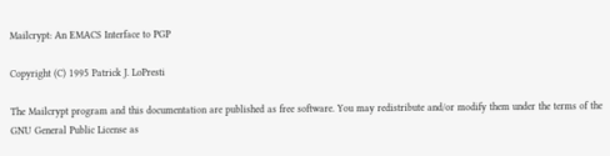Mailcrypt: An EMACS Interface to PGP

Copyright (C) 1995 Patrick J. LoPresti

The Mailcrypt program and this documentation are published as free software. You may redistribute and/or modify them under the terms of the GNU General Public License as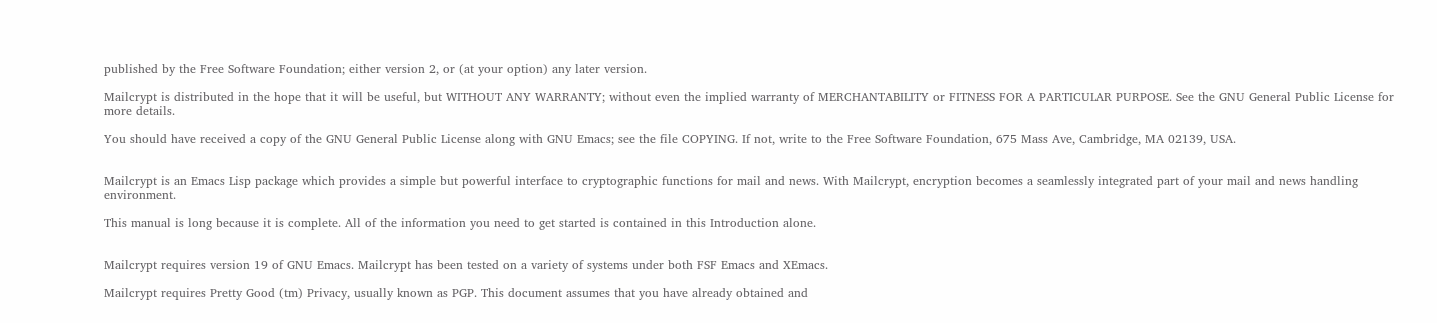published by the Free Software Foundation; either version 2, or (at your option) any later version.

Mailcrypt is distributed in the hope that it will be useful, but WITHOUT ANY WARRANTY; without even the implied warranty of MERCHANTABILITY or FITNESS FOR A PARTICULAR PURPOSE. See the GNU General Public License for more details.

You should have received a copy of the GNU General Public License along with GNU Emacs; see the file COPYING. If not, write to the Free Software Foundation, 675 Mass Ave, Cambridge, MA 02139, USA.


Mailcrypt is an Emacs Lisp package which provides a simple but powerful interface to cryptographic functions for mail and news. With Mailcrypt, encryption becomes a seamlessly integrated part of your mail and news handling environment.

This manual is long because it is complete. All of the information you need to get started is contained in this Introduction alone.


Mailcrypt requires version 19 of GNU Emacs. Mailcrypt has been tested on a variety of systems under both FSF Emacs and XEmacs.

Mailcrypt requires Pretty Good (tm) Privacy, usually known as PGP. This document assumes that you have already obtained and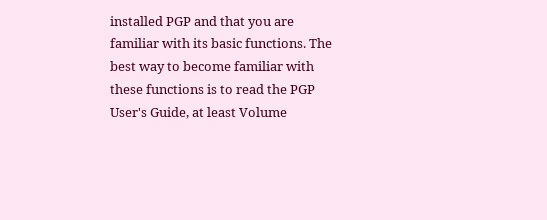installed PGP and that you are familiar with its basic functions. The best way to become familiar with these functions is to read the PGP User's Guide, at least Volume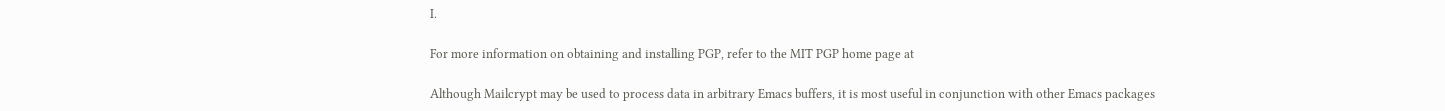I.

For more information on obtaining and installing PGP, refer to the MIT PGP home page at

Although Mailcrypt may be used to process data in arbitrary Emacs buffers, it is most useful in conjunction with other Emacs packages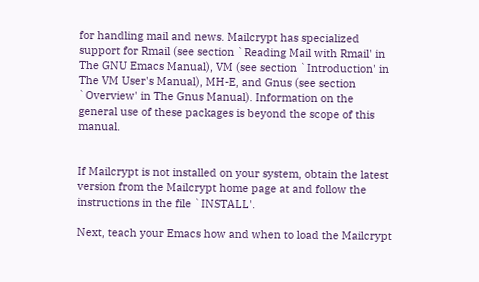for handling mail and news. Mailcrypt has specialized support for Rmail (see section `Reading Mail with Rmail' in The GNU Emacs Manual), VM (see section `Introduction' in The VM User's Manual), MH-E, and Gnus (see section `Overview' in The Gnus Manual). Information on the general use of these packages is beyond the scope of this manual.


If Mailcrypt is not installed on your system, obtain the latest version from the Mailcrypt home page at and follow the instructions in the file `INSTALL'.

Next, teach your Emacs how and when to load the Mailcrypt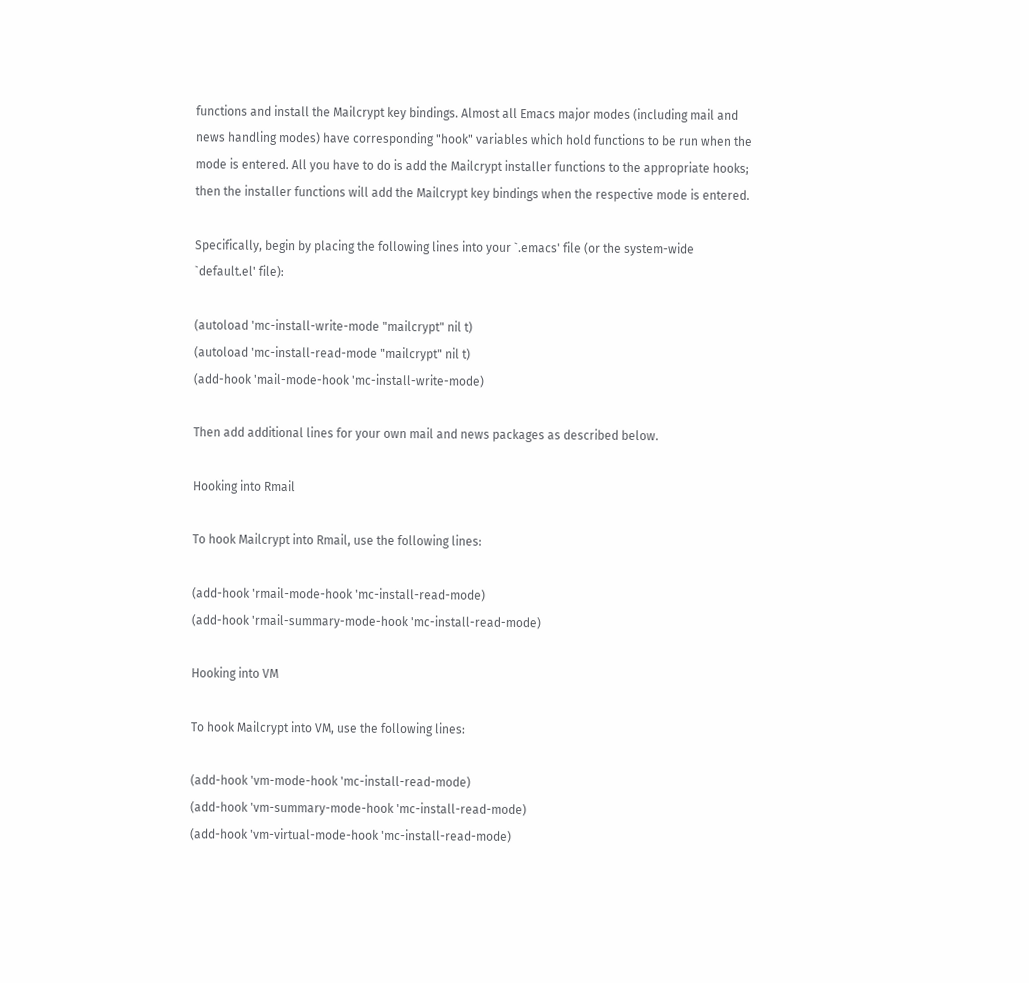functions and install the Mailcrypt key bindings. Almost all Emacs major modes (including mail and news handling modes) have corresponding "hook" variables which hold functions to be run when the mode is entered. All you have to do is add the Mailcrypt installer functions to the appropriate hooks; then the installer functions will add the Mailcrypt key bindings when the respective mode is entered.

Specifically, begin by placing the following lines into your `.emacs' file (or the system-wide `default.el' file):

(autoload 'mc-install-write-mode "mailcrypt" nil t)
(autoload 'mc-install-read-mode "mailcrypt" nil t)
(add-hook 'mail-mode-hook 'mc-install-write-mode)

Then add additional lines for your own mail and news packages as described below.

Hooking into Rmail

To hook Mailcrypt into Rmail, use the following lines:

(add-hook 'rmail-mode-hook 'mc-install-read-mode)
(add-hook 'rmail-summary-mode-hook 'mc-install-read-mode)

Hooking into VM

To hook Mailcrypt into VM, use the following lines:

(add-hook 'vm-mode-hook 'mc-install-read-mode)
(add-hook 'vm-summary-mode-hook 'mc-install-read-mode)
(add-hook 'vm-virtual-mode-hook 'mc-install-read-mode)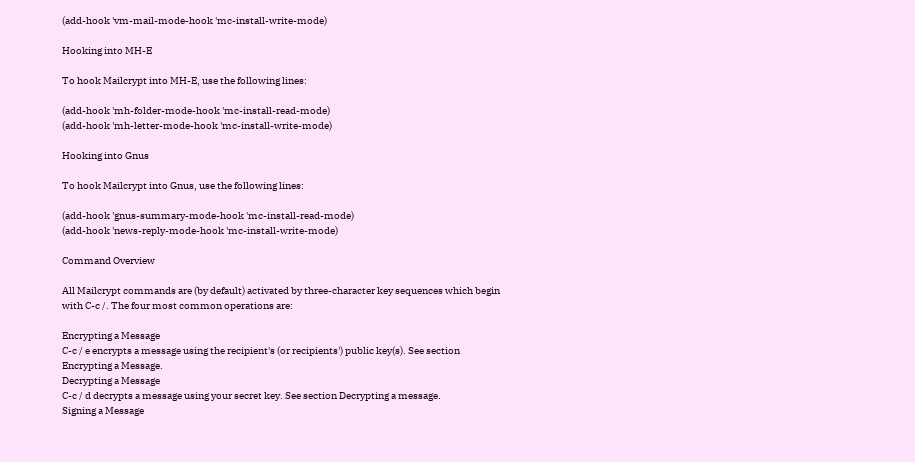(add-hook 'vm-mail-mode-hook 'mc-install-write-mode)

Hooking into MH-E

To hook Mailcrypt into MH-E, use the following lines:

(add-hook 'mh-folder-mode-hook 'mc-install-read-mode)
(add-hook 'mh-letter-mode-hook 'mc-install-write-mode)

Hooking into Gnus

To hook Mailcrypt into Gnus, use the following lines:

(add-hook 'gnus-summary-mode-hook 'mc-install-read-mode)
(add-hook 'news-reply-mode-hook 'mc-install-write-mode)

Command Overview

All Mailcrypt commands are (by default) activated by three-character key sequences which begin with C-c /. The four most common operations are:

Encrypting a Message
C-c / e encrypts a message using the recipient's (or recipients') public key(s). See section Encrypting a Message.
Decrypting a Message
C-c / d decrypts a message using your secret key. See section Decrypting a message.
Signing a Message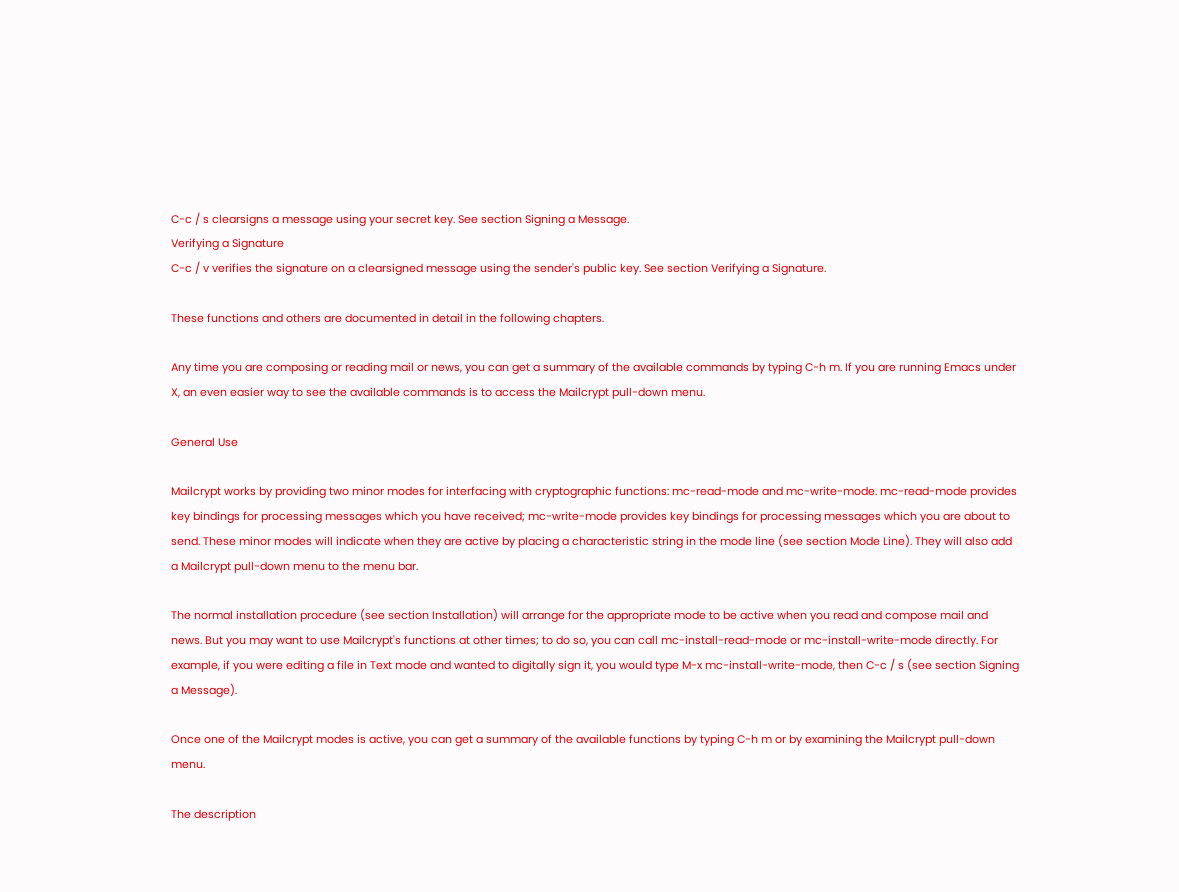C-c / s clearsigns a message using your secret key. See section Signing a Message.
Verifying a Signature
C-c / v verifies the signature on a clearsigned message using the sender's public key. See section Verifying a Signature.

These functions and others are documented in detail in the following chapters.

Any time you are composing or reading mail or news, you can get a summary of the available commands by typing C-h m. If you are running Emacs under X, an even easier way to see the available commands is to access the Mailcrypt pull-down menu.

General Use

Mailcrypt works by providing two minor modes for interfacing with cryptographic functions: mc-read-mode and mc-write-mode. mc-read-mode provides key bindings for processing messages which you have received; mc-write-mode provides key bindings for processing messages which you are about to send. These minor modes will indicate when they are active by placing a characteristic string in the mode line (see section Mode Line). They will also add a Mailcrypt pull-down menu to the menu bar.

The normal installation procedure (see section Installation) will arrange for the appropriate mode to be active when you read and compose mail and news. But you may want to use Mailcrypt's functions at other times; to do so, you can call mc-install-read-mode or mc-install-write-mode directly. For example, if you were editing a file in Text mode and wanted to digitally sign it, you would type M-x mc-install-write-mode, then C-c / s (see section Signing a Message).

Once one of the Mailcrypt modes is active, you can get a summary of the available functions by typing C-h m or by examining the Mailcrypt pull-down menu.

The description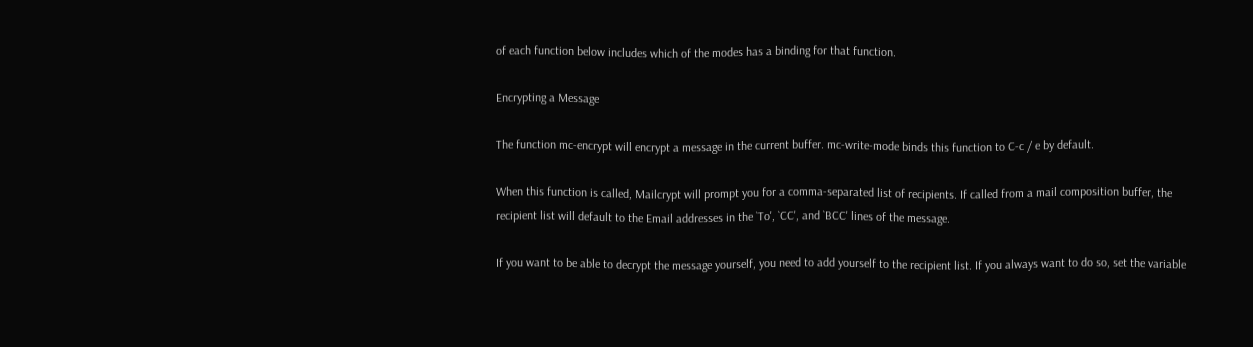of each function below includes which of the modes has a binding for that function.

Encrypting a Message

The function mc-encrypt will encrypt a message in the current buffer. mc-write-mode binds this function to C-c / e by default.

When this function is called, Mailcrypt will prompt you for a comma-separated list of recipients. If called from a mail composition buffer, the recipient list will default to the Email addresses in the `To', `CC', and `BCC' lines of the message.

If you want to be able to decrypt the message yourself, you need to add yourself to the recipient list. If you always want to do so, set the variable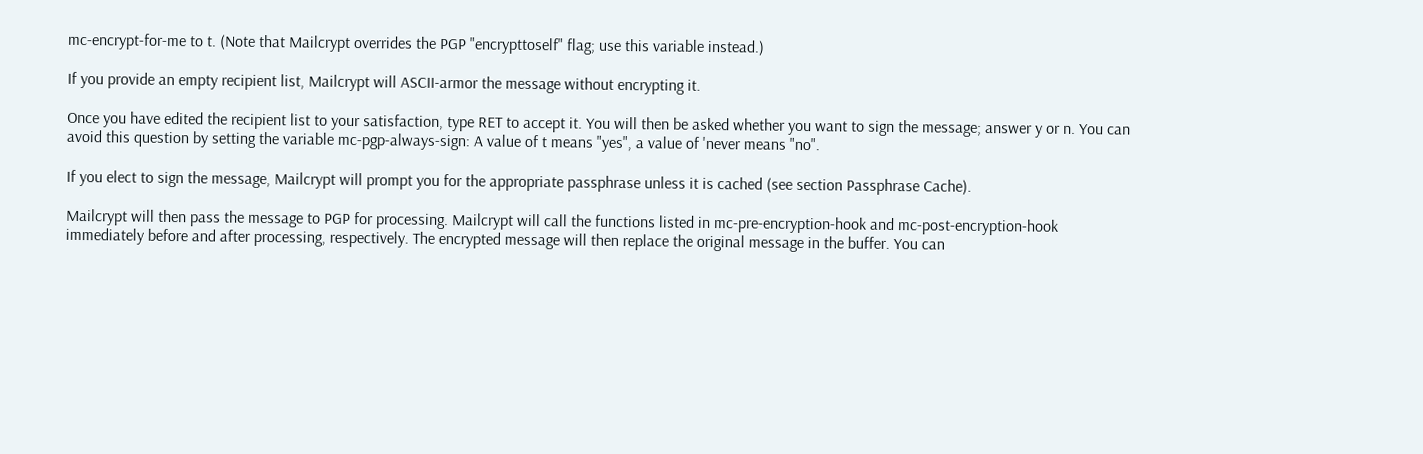mc-encrypt-for-me to t. (Note that Mailcrypt overrides the PGP "encrypttoself" flag; use this variable instead.)

If you provide an empty recipient list, Mailcrypt will ASCII-armor the message without encrypting it.

Once you have edited the recipient list to your satisfaction, type RET to accept it. You will then be asked whether you want to sign the message; answer y or n. You can avoid this question by setting the variable mc-pgp-always-sign: A value of t means "yes", a value of 'never means "no".

If you elect to sign the message, Mailcrypt will prompt you for the appropriate passphrase unless it is cached (see section Passphrase Cache).

Mailcrypt will then pass the message to PGP for processing. Mailcrypt will call the functions listed in mc-pre-encryption-hook and mc-post-encryption-hook immediately before and after processing, respectively. The encrypted message will then replace the original message in the buffer. You can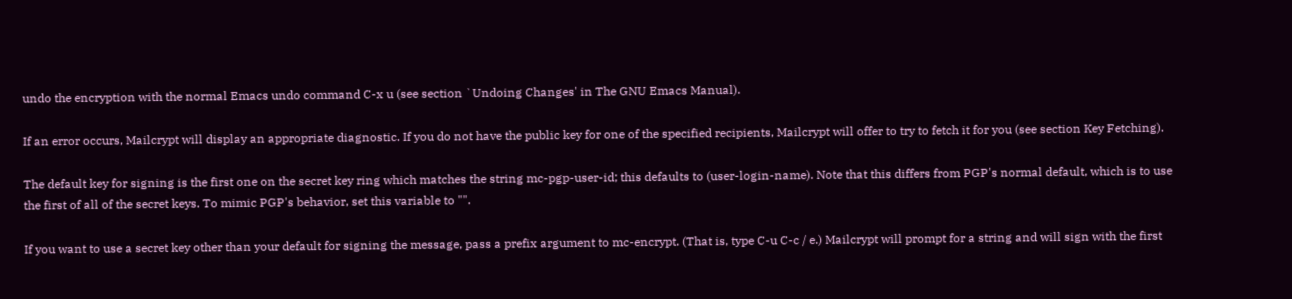undo the encryption with the normal Emacs undo command C-x u (see section `Undoing Changes' in The GNU Emacs Manual).

If an error occurs, Mailcrypt will display an appropriate diagnostic. If you do not have the public key for one of the specified recipients, Mailcrypt will offer to try to fetch it for you (see section Key Fetching).

The default key for signing is the first one on the secret key ring which matches the string mc-pgp-user-id; this defaults to (user-login-name). Note that this differs from PGP's normal default, which is to use the first of all of the secret keys. To mimic PGP's behavior, set this variable to "".

If you want to use a secret key other than your default for signing the message, pass a prefix argument to mc-encrypt. (That is, type C-u C-c / e.) Mailcrypt will prompt for a string and will sign with the first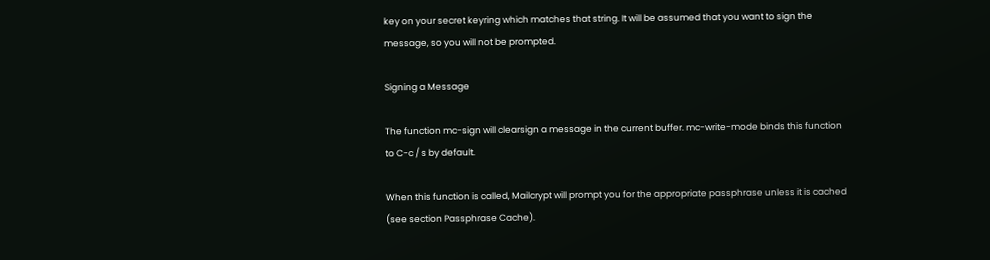key on your secret keyring which matches that string. It will be assumed that you want to sign the message, so you will not be prompted.

Signing a Message

The function mc-sign will clearsign a message in the current buffer. mc-write-mode binds this function to C-c / s by default.

When this function is called, Mailcrypt will prompt you for the appropriate passphrase unless it is cached (see section Passphrase Cache).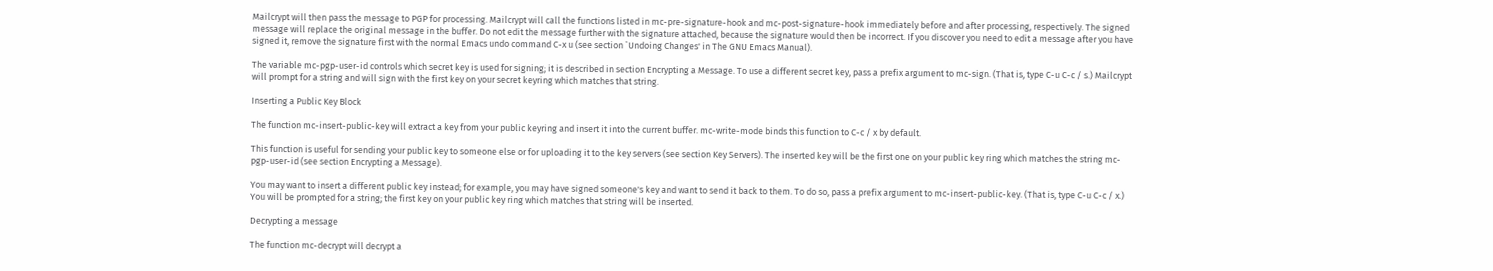Mailcrypt will then pass the message to PGP for processing. Mailcrypt will call the functions listed in mc-pre-signature-hook and mc-post-signature-hook immediately before and after processing, respectively. The signed message will replace the original message in the buffer. Do not edit the message further with the signature attached, because the signature would then be incorrect. If you discover you need to edit a message after you have signed it, remove the signature first with the normal Emacs undo command C-x u (see section `Undoing Changes' in The GNU Emacs Manual).

The variable mc-pgp-user-id controls which secret key is used for signing; it is described in section Encrypting a Message. To use a different secret key, pass a prefix argument to mc-sign. (That is, type C-u C-c / s.) Mailcrypt will prompt for a string and will sign with the first key on your secret keyring which matches that string.

Inserting a Public Key Block

The function mc-insert-public-key will extract a key from your public keyring and insert it into the current buffer. mc-write-mode binds this function to C-c / x by default.

This function is useful for sending your public key to someone else or for uploading it to the key servers (see section Key Servers). The inserted key will be the first one on your public key ring which matches the string mc-pgp-user-id (see section Encrypting a Message).

You may want to insert a different public key instead; for example, you may have signed someone's key and want to send it back to them. To do so, pass a prefix argument to mc-insert-public-key. (That is, type C-u C-c / x.) You will be prompted for a string; the first key on your public key ring which matches that string will be inserted.

Decrypting a message

The function mc-decrypt will decrypt a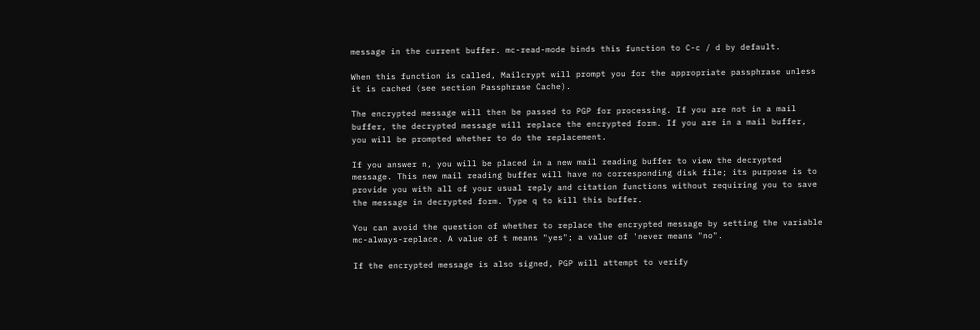message in the current buffer. mc-read-mode binds this function to C-c / d by default.

When this function is called, Mailcrypt will prompt you for the appropriate passphrase unless it is cached (see section Passphrase Cache).

The encrypted message will then be passed to PGP for processing. If you are not in a mail buffer, the decrypted message will replace the encrypted form. If you are in a mail buffer, you will be prompted whether to do the replacement.

If you answer n, you will be placed in a new mail reading buffer to view the decrypted message. This new mail reading buffer will have no corresponding disk file; its purpose is to provide you with all of your usual reply and citation functions without requiring you to save the message in decrypted form. Type q to kill this buffer.

You can avoid the question of whether to replace the encrypted message by setting the variable mc-always-replace. A value of t means "yes"; a value of 'never means "no".

If the encrypted message is also signed, PGP will attempt to verify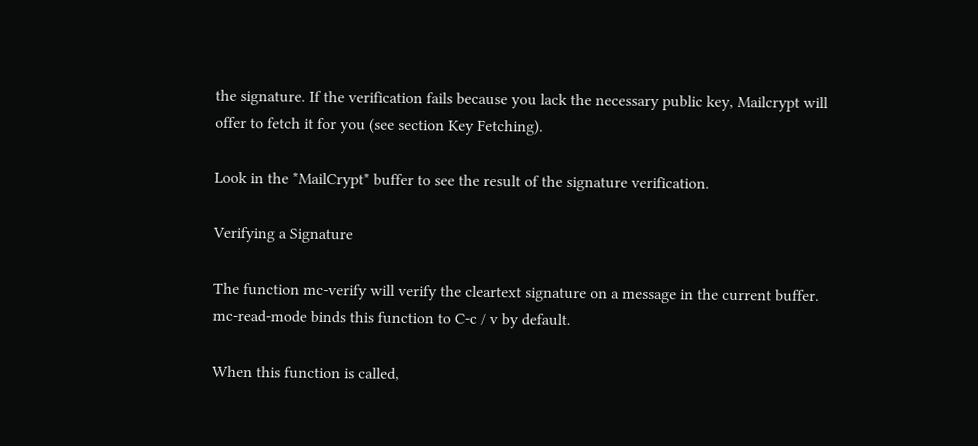the signature. If the verification fails because you lack the necessary public key, Mailcrypt will offer to fetch it for you (see section Key Fetching).

Look in the *MailCrypt* buffer to see the result of the signature verification.

Verifying a Signature

The function mc-verify will verify the cleartext signature on a message in the current buffer. mc-read-mode binds this function to C-c / v by default.

When this function is called,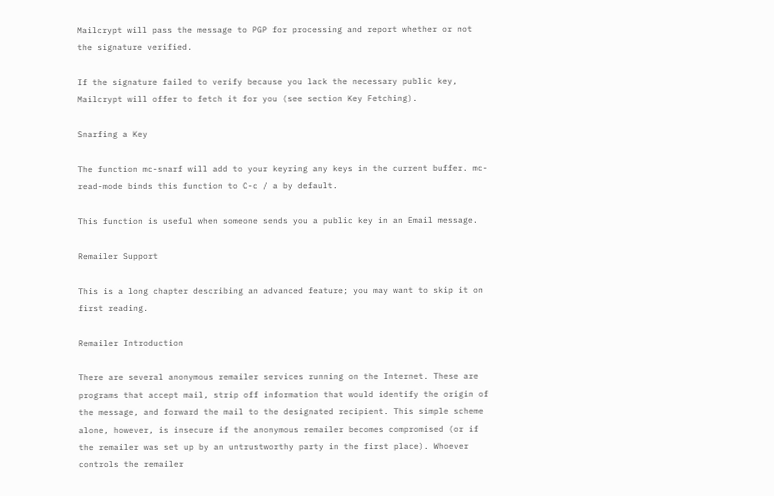Mailcrypt will pass the message to PGP for processing and report whether or not the signature verified.

If the signature failed to verify because you lack the necessary public key, Mailcrypt will offer to fetch it for you (see section Key Fetching).

Snarfing a Key

The function mc-snarf will add to your keyring any keys in the current buffer. mc-read-mode binds this function to C-c / a by default.

This function is useful when someone sends you a public key in an Email message.

Remailer Support

This is a long chapter describing an advanced feature; you may want to skip it on first reading.

Remailer Introduction

There are several anonymous remailer services running on the Internet. These are programs that accept mail, strip off information that would identify the origin of the message, and forward the mail to the designated recipient. This simple scheme alone, however, is insecure if the anonymous remailer becomes compromised (or if the remailer was set up by an untrustworthy party in the first place). Whoever controls the remailer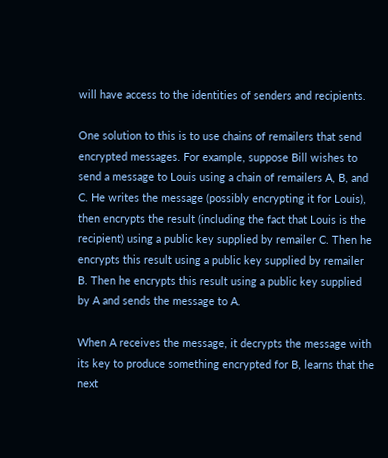will have access to the identities of senders and recipients.

One solution to this is to use chains of remailers that send encrypted messages. For example, suppose Bill wishes to send a message to Louis using a chain of remailers A, B, and C. He writes the message (possibly encrypting it for Louis), then encrypts the result (including the fact that Louis is the recipient) using a public key supplied by remailer C. Then he encrypts this result using a public key supplied by remailer B. Then he encrypts this result using a public key supplied by A and sends the message to A.

When A receives the message, it decrypts the message with its key to produce something encrypted for B, learns that the next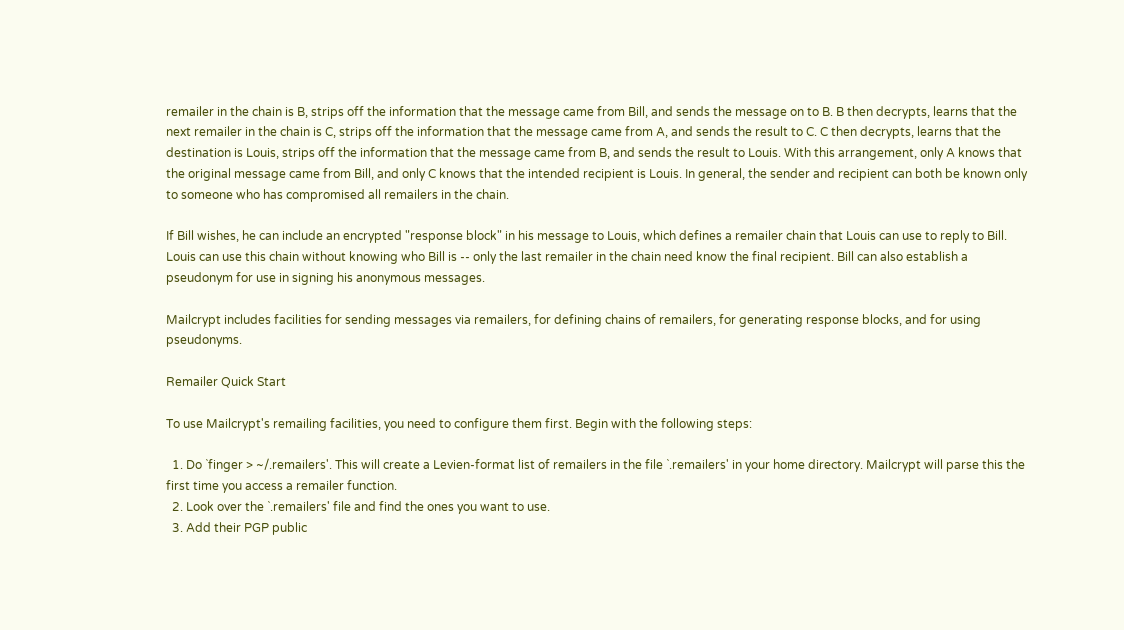remailer in the chain is B, strips off the information that the message came from Bill, and sends the message on to B. B then decrypts, learns that the next remailer in the chain is C, strips off the information that the message came from A, and sends the result to C. C then decrypts, learns that the destination is Louis, strips off the information that the message came from B, and sends the result to Louis. With this arrangement, only A knows that the original message came from Bill, and only C knows that the intended recipient is Louis. In general, the sender and recipient can both be known only to someone who has compromised all remailers in the chain.

If Bill wishes, he can include an encrypted "response block" in his message to Louis, which defines a remailer chain that Louis can use to reply to Bill. Louis can use this chain without knowing who Bill is -- only the last remailer in the chain need know the final recipient. Bill can also establish a pseudonym for use in signing his anonymous messages.

Mailcrypt includes facilities for sending messages via remailers, for defining chains of remailers, for generating response blocks, and for using pseudonyms.

Remailer Quick Start

To use Mailcrypt's remailing facilities, you need to configure them first. Begin with the following steps:

  1. Do `finger > ~/.remailers'. This will create a Levien-format list of remailers in the file `.remailers' in your home directory. Mailcrypt will parse this the first time you access a remailer function.
  2. Look over the `.remailers' file and find the ones you want to use.
  3. Add their PGP public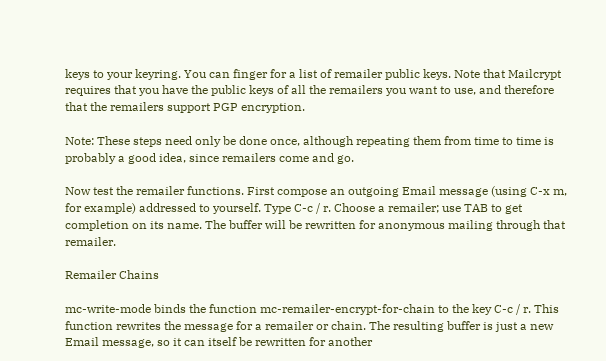keys to your keyring. You can finger for a list of remailer public keys. Note that Mailcrypt requires that you have the public keys of all the remailers you want to use, and therefore that the remailers support PGP encryption.

Note: These steps need only be done once, although repeating them from time to time is probably a good idea, since remailers come and go.

Now test the remailer functions. First compose an outgoing Email message (using C-x m, for example) addressed to yourself. Type C-c / r. Choose a remailer; use TAB to get completion on its name. The buffer will be rewritten for anonymous mailing through that remailer.

Remailer Chains

mc-write-mode binds the function mc-remailer-encrypt-for-chain to the key C-c / r. This function rewrites the message for a remailer or chain. The resulting buffer is just a new Email message, so it can itself be rewritten for another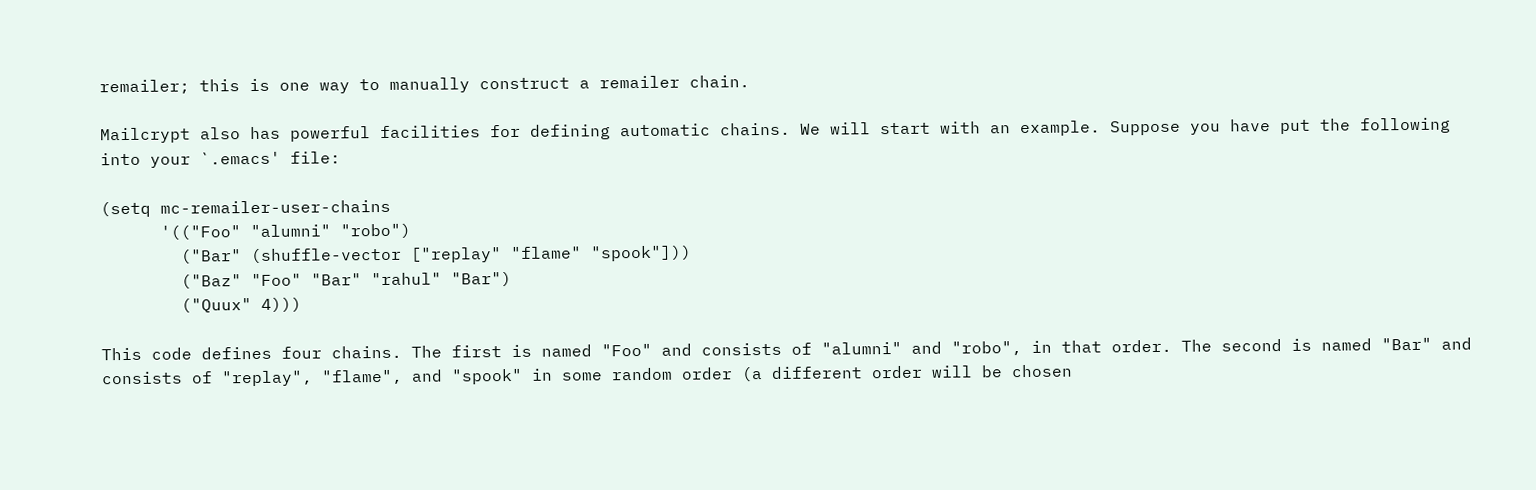remailer; this is one way to manually construct a remailer chain.

Mailcrypt also has powerful facilities for defining automatic chains. We will start with an example. Suppose you have put the following into your `.emacs' file:

(setq mc-remailer-user-chains
      '(("Foo" "alumni" "robo")
        ("Bar" (shuffle-vector ["replay" "flame" "spook"]))
        ("Baz" "Foo" "Bar" "rahul" "Bar")
        ("Quux" 4)))

This code defines four chains. The first is named "Foo" and consists of "alumni" and "robo", in that order. The second is named "Bar" and consists of "replay", "flame", and "spook" in some random order (a different order will be chosen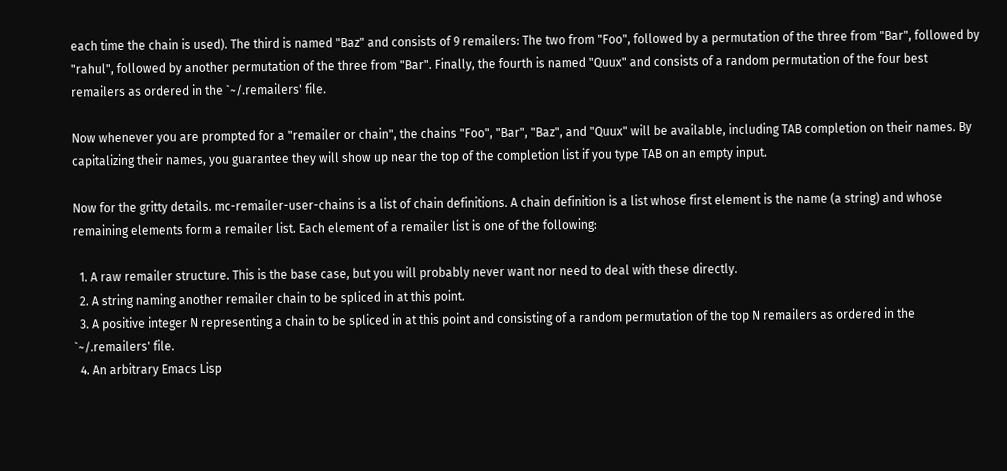each time the chain is used). The third is named "Baz" and consists of 9 remailers: The two from "Foo", followed by a permutation of the three from "Bar", followed by "rahul", followed by another permutation of the three from "Bar". Finally, the fourth is named "Quux" and consists of a random permutation of the four best remailers as ordered in the `~/.remailers' file.

Now whenever you are prompted for a "remailer or chain", the chains "Foo", "Bar", "Baz", and "Quux" will be available, including TAB completion on their names. By capitalizing their names, you guarantee they will show up near the top of the completion list if you type TAB on an empty input.

Now for the gritty details. mc-remailer-user-chains is a list of chain definitions. A chain definition is a list whose first element is the name (a string) and whose remaining elements form a remailer list. Each element of a remailer list is one of the following:

  1. A raw remailer structure. This is the base case, but you will probably never want nor need to deal with these directly.
  2. A string naming another remailer chain to be spliced in at this point.
  3. A positive integer N representing a chain to be spliced in at this point and consisting of a random permutation of the top N remailers as ordered in the `~/.remailers' file.
  4. An arbitrary Emacs Lisp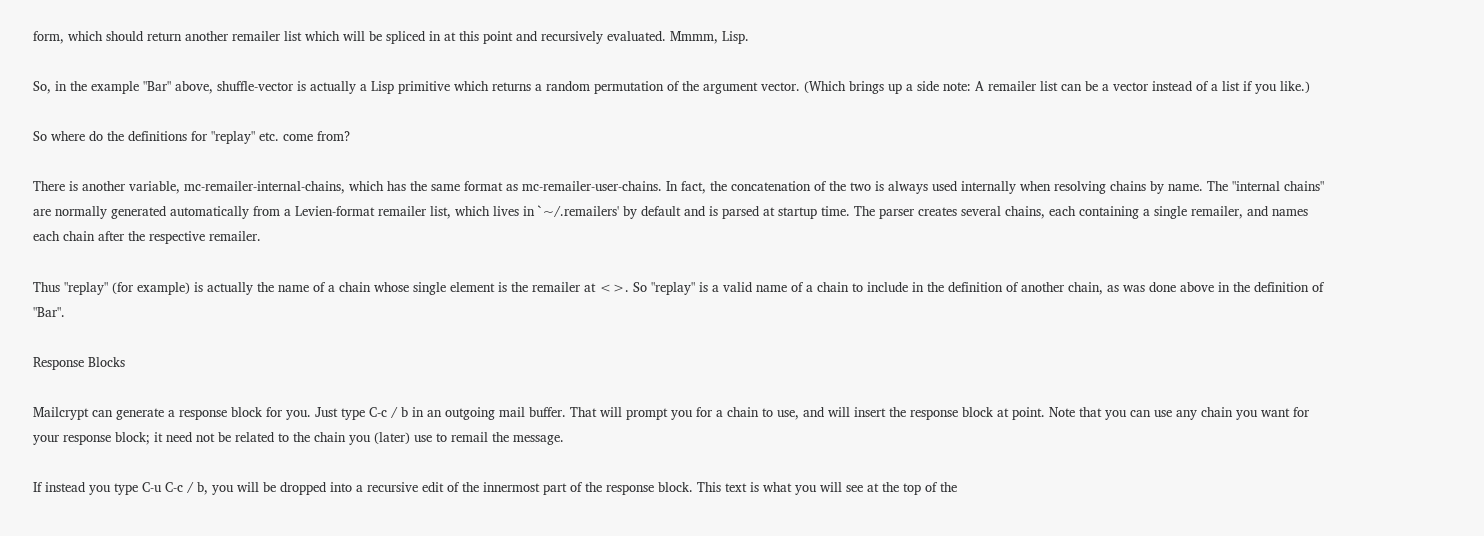form, which should return another remailer list which will be spliced in at this point and recursively evaluated. Mmmm, Lisp.

So, in the example "Bar" above, shuffle-vector is actually a Lisp primitive which returns a random permutation of the argument vector. (Which brings up a side note: A remailer list can be a vector instead of a list if you like.)

So where do the definitions for "replay" etc. come from?

There is another variable, mc-remailer-internal-chains, which has the same format as mc-remailer-user-chains. In fact, the concatenation of the two is always used internally when resolving chains by name. The "internal chains" are normally generated automatically from a Levien-format remailer list, which lives in `~/.remailers' by default and is parsed at startup time. The parser creates several chains, each containing a single remailer, and names each chain after the respective remailer.

Thus "replay" (for example) is actually the name of a chain whose single element is the remailer at <>. So "replay" is a valid name of a chain to include in the definition of another chain, as was done above in the definition of "Bar".

Response Blocks

Mailcrypt can generate a response block for you. Just type C-c / b in an outgoing mail buffer. That will prompt you for a chain to use, and will insert the response block at point. Note that you can use any chain you want for your response block; it need not be related to the chain you (later) use to remail the message.

If instead you type C-u C-c / b, you will be dropped into a recursive edit of the innermost part of the response block. This text is what you will see at the top of the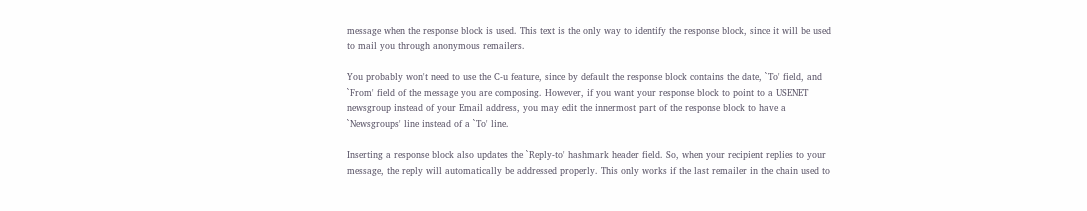message when the response block is used. This text is the only way to identify the response block, since it will be used to mail you through anonymous remailers.

You probably won't need to use the C-u feature, since by default the response block contains the date, `To' field, and `From' field of the message you are composing. However, if you want your response block to point to a USENET newsgroup instead of your Email address, you may edit the innermost part of the response block to have a `Newsgroups' line instead of a `To' line.

Inserting a response block also updates the `Reply-to' hashmark header field. So, when your recipient replies to your message, the reply will automatically be addressed properly. This only works if the last remailer in the chain used to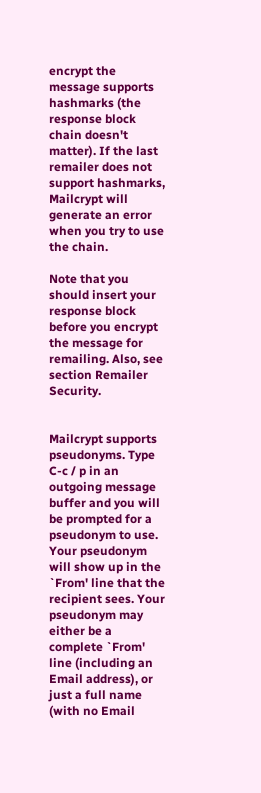encrypt the message supports hashmarks (the response block chain doesn't matter). If the last remailer does not support hashmarks, Mailcrypt will generate an error when you try to use the chain.

Note that you should insert your response block before you encrypt the message for remailing. Also, see section Remailer Security.


Mailcrypt supports pseudonyms. Type C-c / p in an outgoing message buffer and you will be prompted for a pseudonym to use. Your pseudonym will show up in the `From' line that the recipient sees. Your pseudonym may either be a complete `From' line (including an Email address), or just a full name (with no Email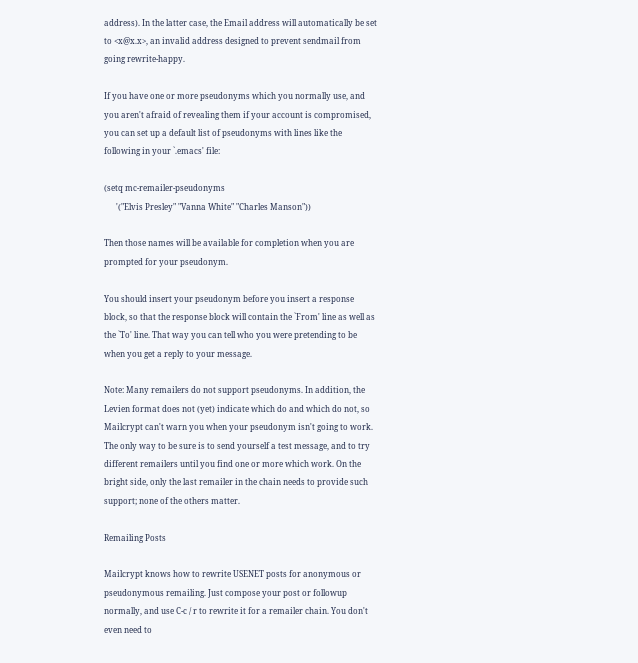address). In the latter case, the Email address will automatically be set to <x@x.x>, an invalid address designed to prevent sendmail from going rewrite-happy.

If you have one or more pseudonyms which you normally use, and you aren't afraid of revealing them if your account is compromised, you can set up a default list of pseudonyms with lines like the following in your `.emacs' file:

(setq mc-remailer-pseudonyms
      '("Elvis Presley" "Vanna White" "Charles Manson"))

Then those names will be available for completion when you are prompted for your pseudonym.

You should insert your pseudonym before you insert a response block, so that the response block will contain the `From' line as well as the `To' line. That way you can tell who you were pretending to be when you get a reply to your message.

Note: Many remailers do not support pseudonyms. In addition, the Levien format does not (yet) indicate which do and which do not, so Mailcrypt can't warn you when your pseudonym isn't going to work. The only way to be sure is to send yourself a test message, and to try different remailers until you find one or more which work. On the bright side, only the last remailer in the chain needs to provide such support; none of the others matter.

Remailing Posts

Mailcrypt knows how to rewrite USENET posts for anonymous or pseudonymous remailing. Just compose your post or followup normally, and use C-c / r to rewrite it for a remailer chain. You don't even need to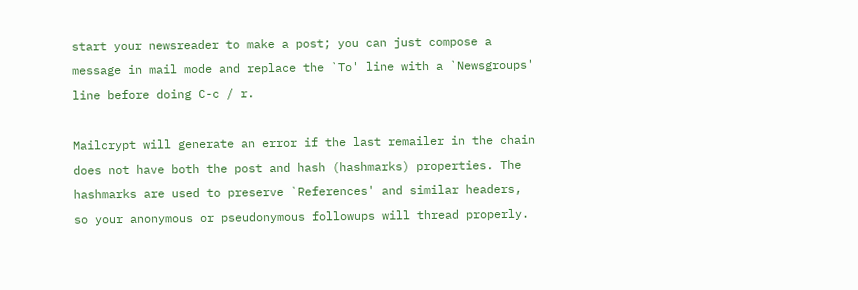start your newsreader to make a post; you can just compose a message in mail mode and replace the `To' line with a `Newsgroups' line before doing C-c / r.

Mailcrypt will generate an error if the last remailer in the chain does not have both the post and hash (hashmarks) properties. The hashmarks are used to preserve `References' and similar headers, so your anonymous or pseudonymous followups will thread properly.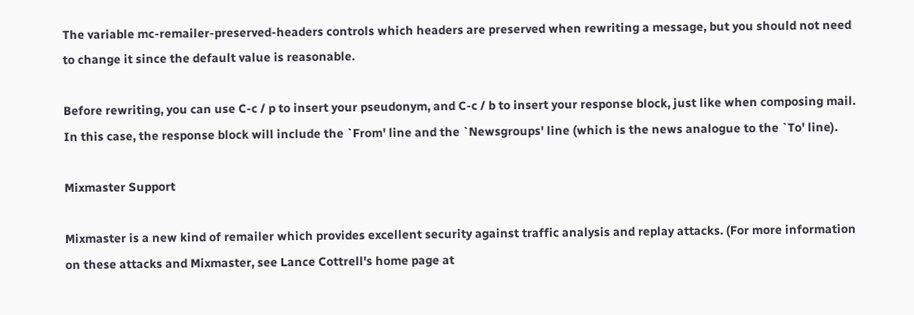The variable mc-remailer-preserved-headers controls which headers are preserved when rewriting a message, but you should not need to change it since the default value is reasonable.

Before rewriting, you can use C-c / p to insert your pseudonym, and C-c / b to insert your response block, just like when composing mail. In this case, the response block will include the `From' line and the `Newsgroups' line (which is the news analogue to the `To' line).

Mixmaster Support

Mixmaster is a new kind of remailer which provides excellent security against traffic analysis and replay attacks. (For more information on these attacks and Mixmaster, see Lance Cottrell's home page at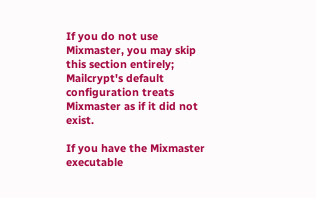If you do not use Mixmaster, you may skip this section entirely; Mailcrypt's default configuration treats Mixmaster as if it did not exist.

If you have the Mixmaster executable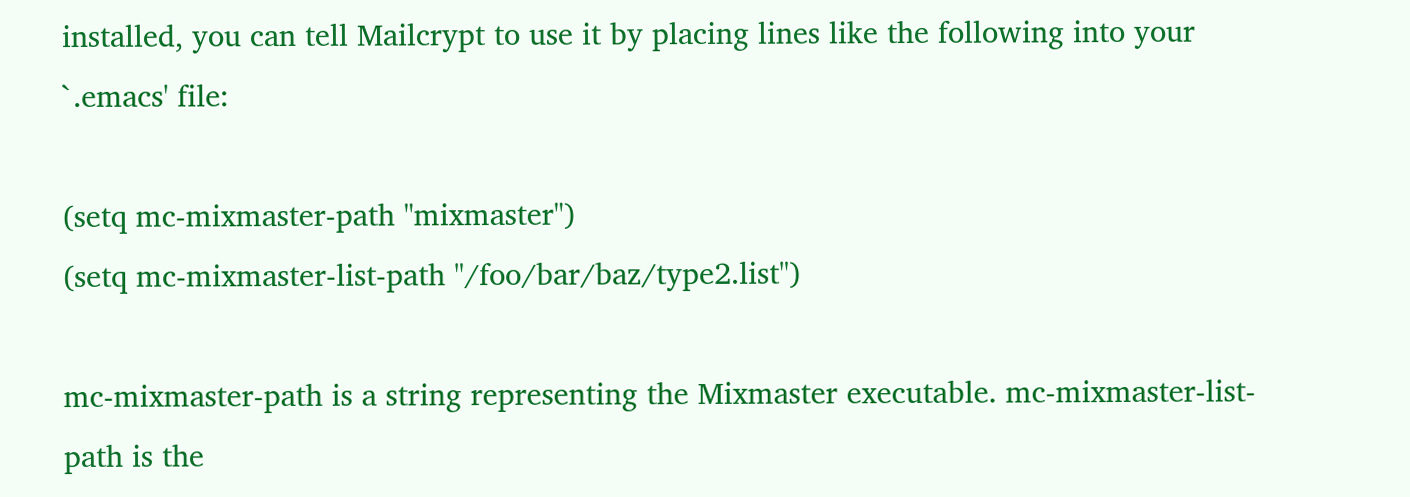installed, you can tell Mailcrypt to use it by placing lines like the following into your `.emacs' file:

(setq mc-mixmaster-path "mixmaster")
(setq mc-mixmaster-list-path "/foo/bar/baz/type2.list")

mc-mixmaster-path is a string representing the Mixmaster executable. mc-mixmaster-list-path is the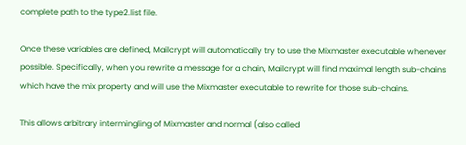complete path to the type2.list file.

Once these variables are defined, Mailcrypt will automatically try to use the Mixmaster executable whenever possible. Specifically, when you rewrite a message for a chain, Mailcrypt will find maximal length sub-chains which have the mix property and will use the Mixmaster executable to rewrite for those sub-chains.

This allows arbitrary intermingling of Mixmaster and normal (also called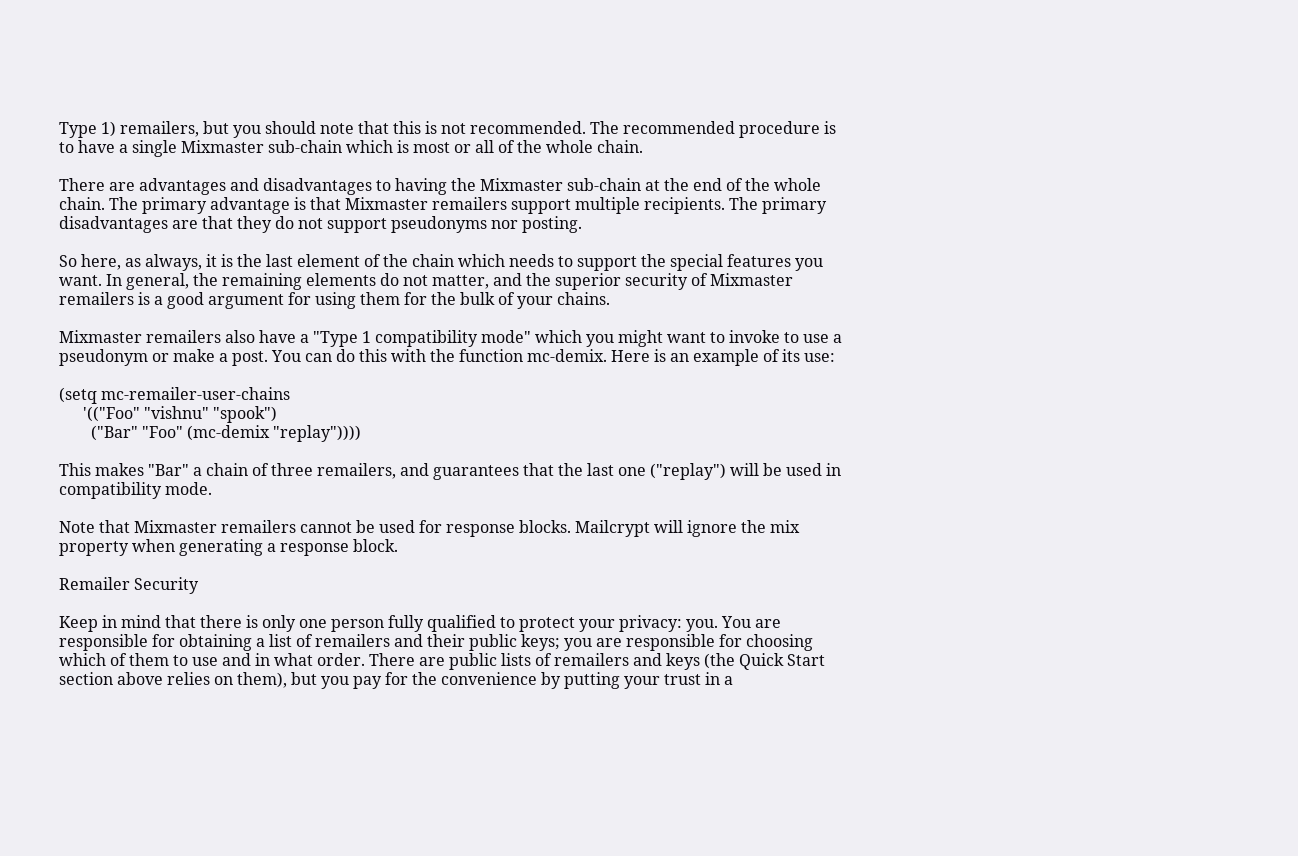Type 1) remailers, but you should note that this is not recommended. The recommended procedure is to have a single Mixmaster sub-chain which is most or all of the whole chain.

There are advantages and disadvantages to having the Mixmaster sub-chain at the end of the whole chain. The primary advantage is that Mixmaster remailers support multiple recipients. The primary disadvantages are that they do not support pseudonyms nor posting.

So here, as always, it is the last element of the chain which needs to support the special features you want. In general, the remaining elements do not matter, and the superior security of Mixmaster remailers is a good argument for using them for the bulk of your chains.

Mixmaster remailers also have a "Type 1 compatibility mode" which you might want to invoke to use a pseudonym or make a post. You can do this with the function mc-demix. Here is an example of its use:

(setq mc-remailer-user-chains
      '(("Foo" "vishnu" "spook")
        ("Bar" "Foo" (mc-demix "replay"))))

This makes "Bar" a chain of three remailers, and guarantees that the last one ("replay") will be used in compatibility mode.

Note that Mixmaster remailers cannot be used for response blocks. Mailcrypt will ignore the mix property when generating a response block.

Remailer Security

Keep in mind that there is only one person fully qualified to protect your privacy: you. You are responsible for obtaining a list of remailers and their public keys; you are responsible for choosing which of them to use and in what order. There are public lists of remailers and keys (the Quick Start section above relies on them), but you pay for the convenience by putting your trust in a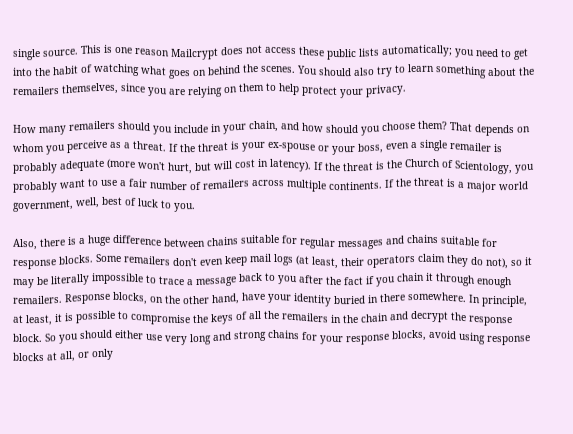single source. This is one reason Mailcrypt does not access these public lists automatically; you need to get into the habit of watching what goes on behind the scenes. You should also try to learn something about the remailers themselves, since you are relying on them to help protect your privacy.

How many remailers should you include in your chain, and how should you choose them? That depends on whom you perceive as a threat. If the threat is your ex-spouse or your boss, even a single remailer is probably adequate (more won't hurt, but will cost in latency). If the threat is the Church of Scientology, you probably want to use a fair number of remailers across multiple continents. If the threat is a major world government, well, best of luck to you.

Also, there is a huge difference between chains suitable for regular messages and chains suitable for response blocks. Some remailers don't even keep mail logs (at least, their operators claim they do not), so it may be literally impossible to trace a message back to you after the fact if you chain it through enough remailers. Response blocks, on the other hand, have your identity buried in there somewhere. In principle, at least, it is possible to compromise the keys of all the remailers in the chain and decrypt the response block. So you should either use very long and strong chains for your response blocks, avoid using response blocks at all, or only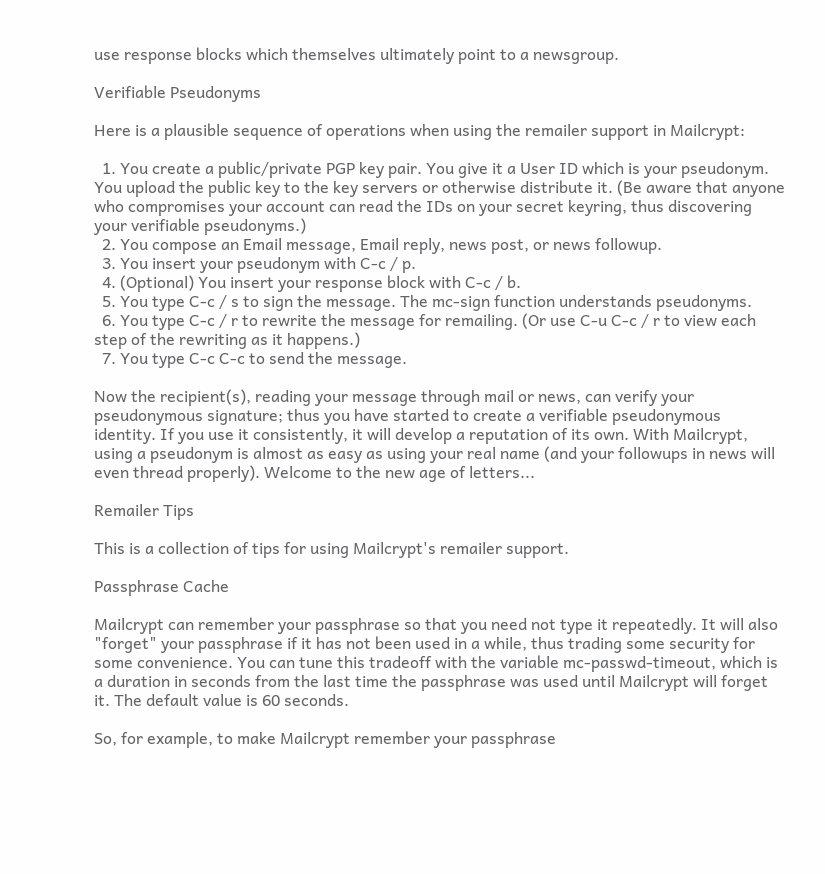use response blocks which themselves ultimately point to a newsgroup.

Verifiable Pseudonyms

Here is a plausible sequence of operations when using the remailer support in Mailcrypt:

  1. You create a public/private PGP key pair. You give it a User ID which is your pseudonym. You upload the public key to the key servers or otherwise distribute it. (Be aware that anyone who compromises your account can read the IDs on your secret keyring, thus discovering your verifiable pseudonyms.)
  2. You compose an Email message, Email reply, news post, or news followup.
  3. You insert your pseudonym with C-c / p.
  4. (Optional) You insert your response block with C-c / b.
  5. You type C-c / s to sign the message. The mc-sign function understands pseudonyms.
  6. You type C-c / r to rewrite the message for remailing. (Or use C-u C-c / r to view each step of the rewriting as it happens.)
  7. You type C-c C-c to send the message.

Now the recipient(s), reading your message through mail or news, can verify your pseudonymous signature; thus you have started to create a verifiable pseudonymous identity. If you use it consistently, it will develop a reputation of its own. With Mailcrypt, using a pseudonym is almost as easy as using your real name (and your followups in news will even thread properly). Welcome to the new age of letters...

Remailer Tips

This is a collection of tips for using Mailcrypt's remailer support.

Passphrase Cache

Mailcrypt can remember your passphrase so that you need not type it repeatedly. It will also "forget" your passphrase if it has not been used in a while, thus trading some security for some convenience. You can tune this tradeoff with the variable mc-passwd-timeout, which is a duration in seconds from the last time the passphrase was used until Mailcrypt will forget it. The default value is 60 seconds.

So, for example, to make Mailcrypt remember your passphrase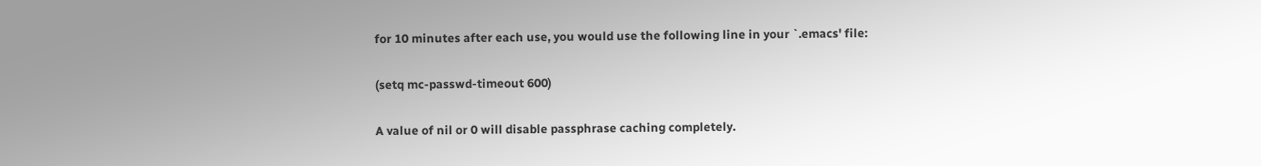for 10 minutes after each use, you would use the following line in your `.emacs' file:

(setq mc-passwd-timeout 600)

A value of nil or 0 will disable passphrase caching completely.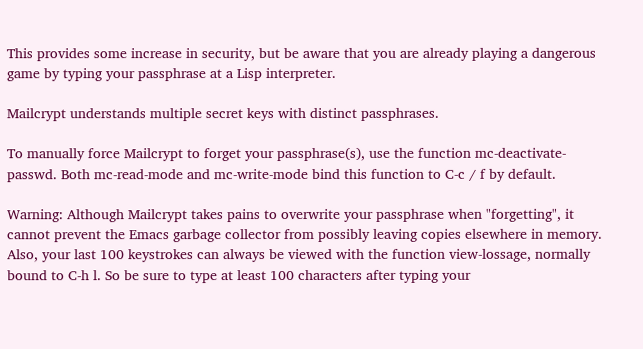This provides some increase in security, but be aware that you are already playing a dangerous game by typing your passphrase at a Lisp interpreter.

Mailcrypt understands multiple secret keys with distinct passphrases.

To manually force Mailcrypt to forget your passphrase(s), use the function mc-deactivate-passwd. Both mc-read-mode and mc-write-mode bind this function to C-c / f by default.

Warning: Although Mailcrypt takes pains to overwrite your passphrase when "forgetting", it cannot prevent the Emacs garbage collector from possibly leaving copies elsewhere in memory. Also, your last 100 keystrokes can always be viewed with the function view-lossage, normally bound to C-h l. So be sure to type at least 100 characters after typing your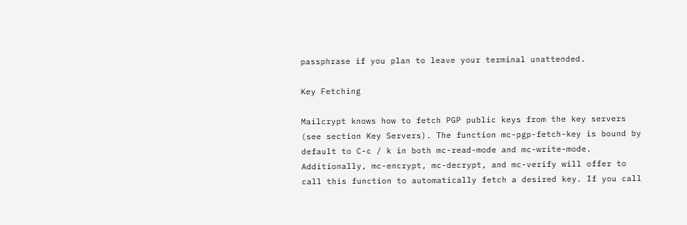passphrase if you plan to leave your terminal unattended.

Key Fetching

Mailcrypt knows how to fetch PGP public keys from the key servers (see section Key Servers). The function mc-pgp-fetch-key is bound by default to C-c / k in both mc-read-mode and mc-write-mode. Additionally, mc-encrypt, mc-decrypt, and mc-verify will offer to call this function to automatically fetch a desired key. If you call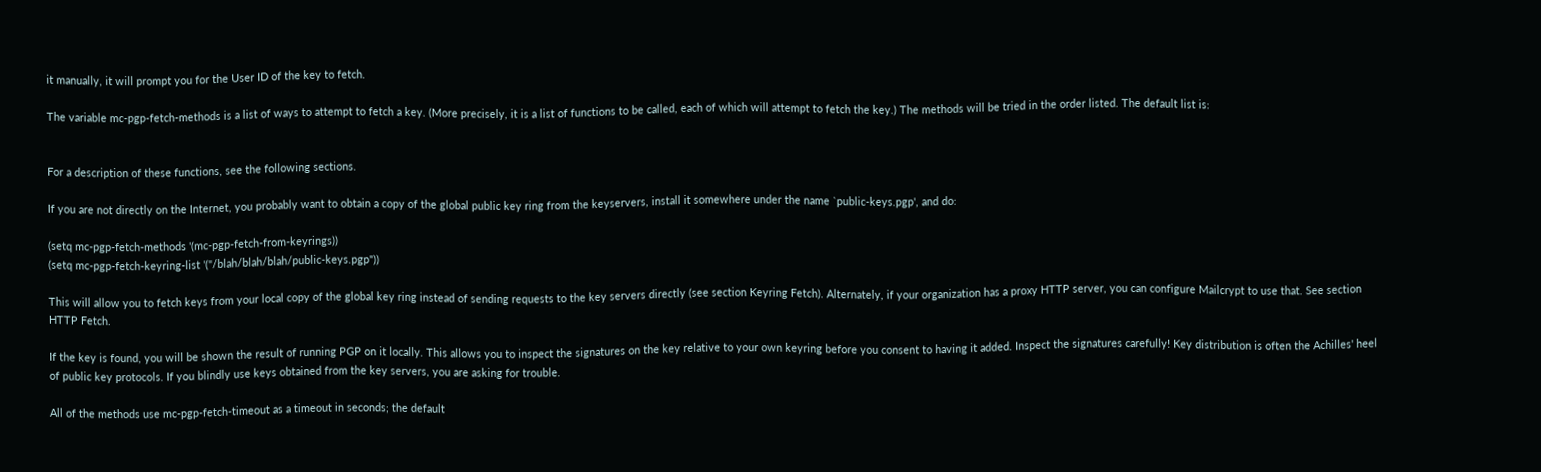it manually, it will prompt you for the User ID of the key to fetch.

The variable mc-pgp-fetch-methods is a list of ways to attempt to fetch a key. (More precisely, it is a list of functions to be called, each of which will attempt to fetch the key.) The methods will be tried in the order listed. The default list is:


For a description of these functions, see the following sections.

If you are not directly on the Internet, you probably want to obtain a copy of the global public key ring from the keyservers, install it somewhere under the name `public-keys.pgp', and do:

(setq mc-pgp-fetch-methods '(mc-pgp-fetch-from-keyrings))
(setq mc-pgp-fetch-keyring-list '("/blah/blah/blah/public-keys.pgp"))

This will allow you to fetch keys from your local copy of the global key ring instead of sending requests to the key servers directly (see section Keyring Fetch). Alternately, if your organization has a proxy HTTP server, you can configure Mailcrypt to use that. See section HTTP Fetch.

If the key is found, you will be shown the result of running PGP on it locally. This allows you to inspect the signatures on the key relative to your own keyring before you consent to having it added. Inspect the signatures carefully! Key distribution is often the Achilles' heel of public key protocols. If you blindly use keys obtained from the key servers, you are asking for trouble.

All of the methods use mc-pgp-fetch-timeout as a timeout in seconds; the default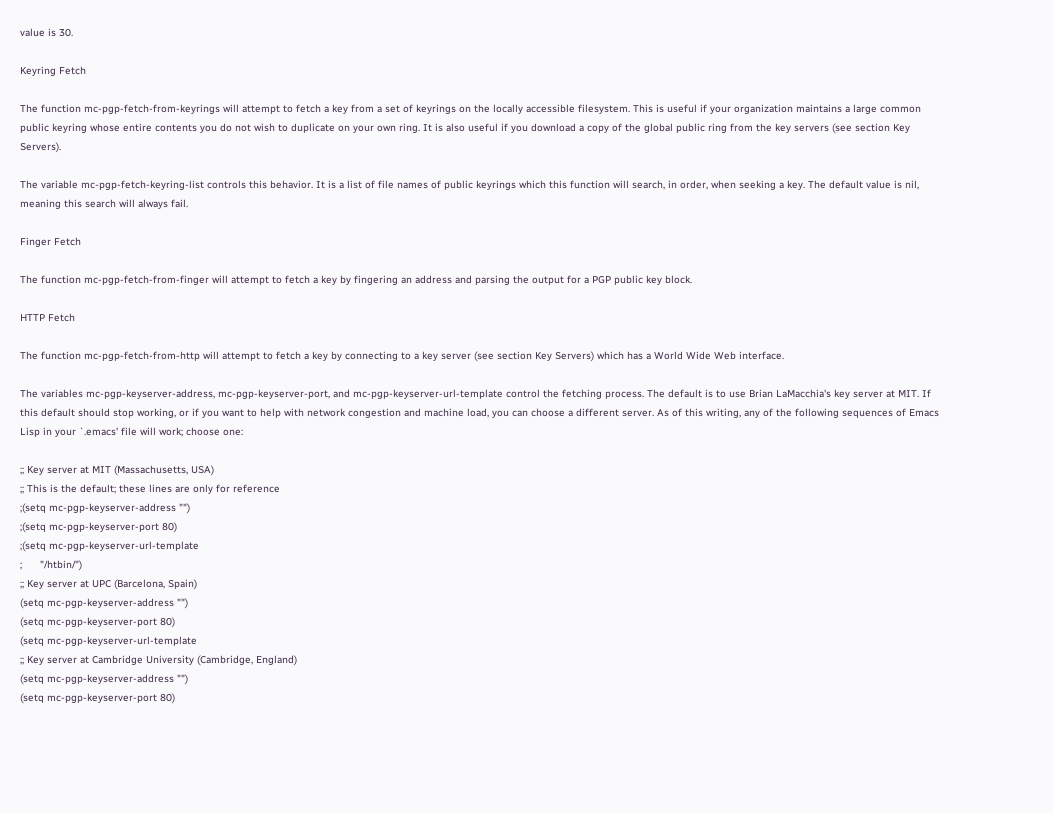value is 30.

Keyring Fetch

The function mc-pgp-fetch-from-keyrings will attempt to fetch a key from a set of keyrings on the locally accessible filesystem. This is useful if your organization maintains a large common public keyring whose entire contents you do not wish to duplicate on your own ring. It is also useful if you download a copy of the global public ring from the key servers (see section Key Servers).

The variable mc-pgp-fetch-keyring-list controls this behavior. It is a list of file names of public keyrings which this function will search, in order, when seeking a key. The default value is nil, meaning this search will always fail.

Finger Fetch

The function mc-pgp-fetch-from-finger will attempt to fetch a key by fingering an address and parsing the output for a PGP public key block.

HTTP Fetch

The function mc-pgp-fetch-from-http will attempt to fetch a key by connecting to a key server (see section Key Servers) which has a World Wide Web interface.

The variables mc-pgp-keyserver-address, mc-pgp-keyserver-port, and mc-pgp-keyserver-url-template control the fetching process. The default is to use Brian LaMacchia's key server at MIT. If this default should stop working, or if you want to help with network congestion and machine load, you can choose a different server. As of this writing, any of the following sequences of Emacs Lisp in your `.emacs' file will work; choose one:

;; Key server at MIT (Massachusetts, USA)
;; This is the default; these lines are only for reference
;(setq mc-pgp-keyserver-address "")
;(setq mc-pgp-keyserver-port 80)
;(setq mc-pgp-keyserver-url-template
;      "/htbin/")
;; Key server at UPC (Barcelona, Spain)
(setq mc-pgp-keyserver-address "")
(setq mc-pgp-keyserver-port 80)
(setq mc-pgp-keyserver-url-template
;; Key server at Cambridge University (Cambridge, England)
(setq mc-pgp-keyserver-address "")
(setq mc-pgp-keyserver-port 80)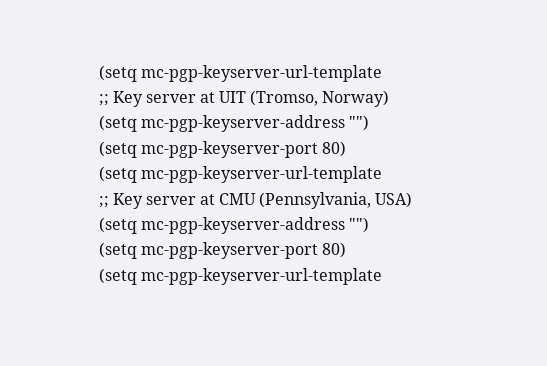(setq mc-pgp-keyserver-url-template
;; Key server at UIT (Tromso, Norway)
(setq mc-pgp-keyserver-address "")
(setq mc-pgp-keyserver-port 80)
(setq mc-pgp-keyserver-url-template
;; Key server at CMU (Pennsylvania, USA)
(setq mc-pgp-keyserver-address "")
(setq mc-pgp-keyserver-port 80)
(setq mc-pgp-keyserver-url-template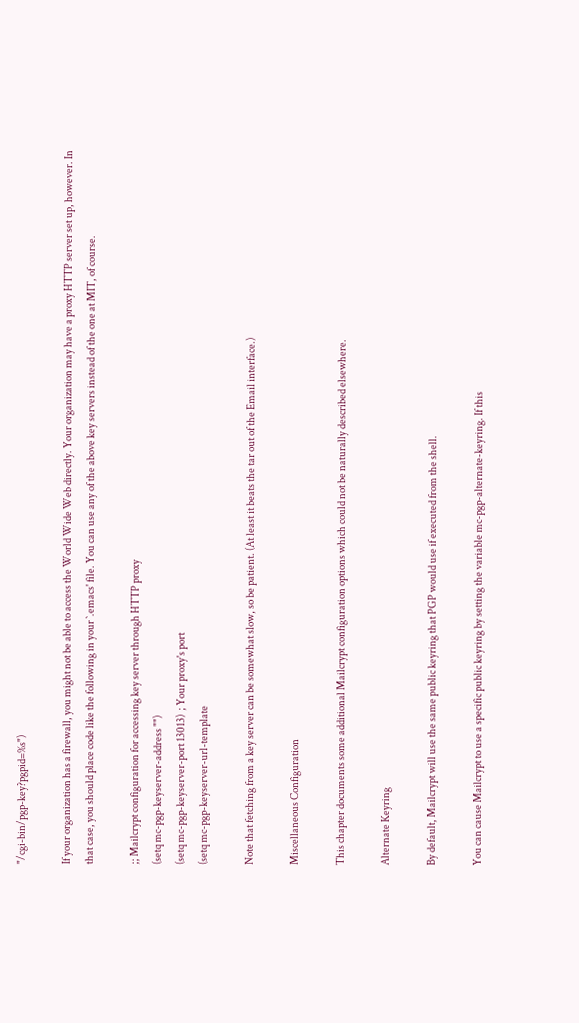"/cgi-bin/pgp-key?pgpid=%s")

If your organization has a firewall, you might not be able to access the World Wide Web directly. Your organization may have a proxy HTTP server set up, however. In that case, you should place code like the following in your `.emacs' file. You can use any of the above key servers instead of the one at MIT, of course.

;; Mailcrypt configuration for accessing key server through HTTP proxy
(setq mc-pgp-keyserver-address "")
(setq mc-pgp-keyserver-port 13013)  ; Your proxy's port
(setq mc-pgp-keyserver-url-template

Note that fetching from a key server can be somewhat slow, so be patient. (At least it beats the tar out of the Email interface.)

Miscellaneous Configuration

This chapter documents some additional Mailcrypt configuration options which could not be naturally described elsewhere.

Alternate Keyring

By default, Mailcrypt will use the same public keyring that PGP would use if executed from the shell.

You can cause Mailcrypt to use a specific public keyring by setting the variable mc-pgp-alternate-keyring. If this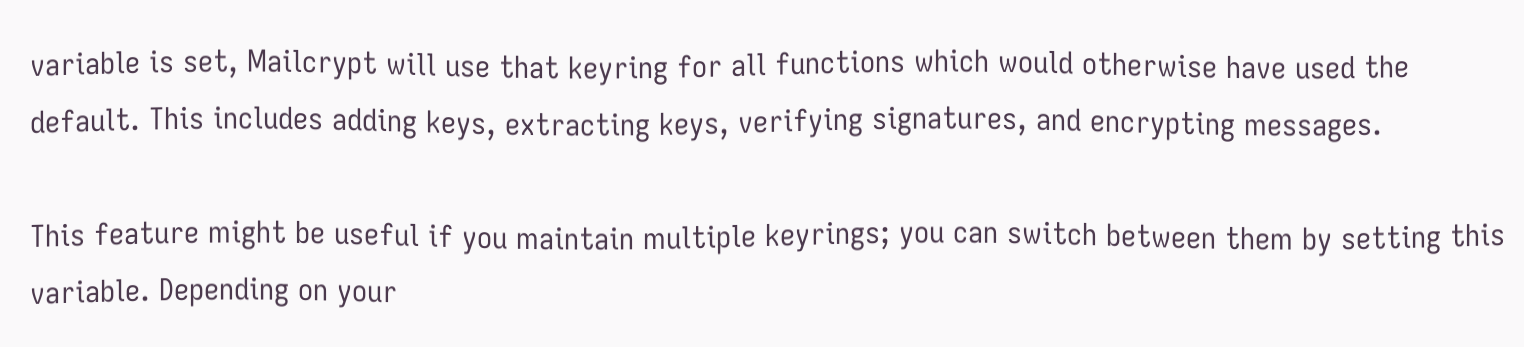variable is set, Mailcrypt will use that keyring for all functions which would otherwise have used the default. This includes adding keys, extracting keys, verifying signatures, and encrypting messages.

This feature might be useful if you maintain multiple keyrings; you can switch between them by setting this variable. Depending on your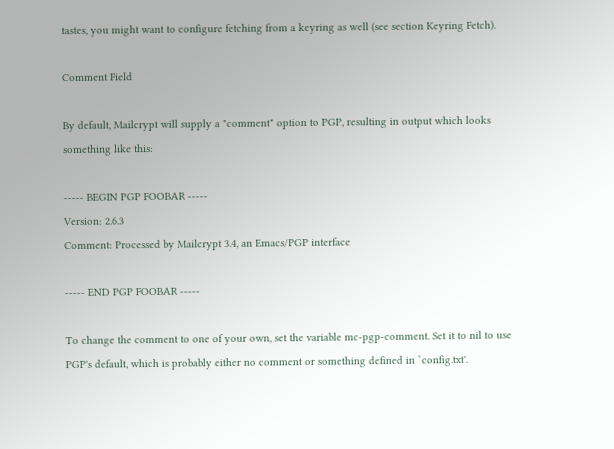tastes, you might want to configure fetching from a keyring as well (see section Keyring Fetch).

Comment Field

By default, Mailcrypt will supply a "comment" option to PGP, resulting in output which looks something like this:

----- BEGIN PGP FOOBAR -----
Version: 2.6.3
Comment: Processed by Mailcrypt 3.4, an Emacs/PGP interface

----- END PGP FOOBAR -----

To change the comment to one of your own, set the variable mc-pgp-comment. Set it to nil to use PGP's default, which is probably either no comment or something defined in `config.txt'.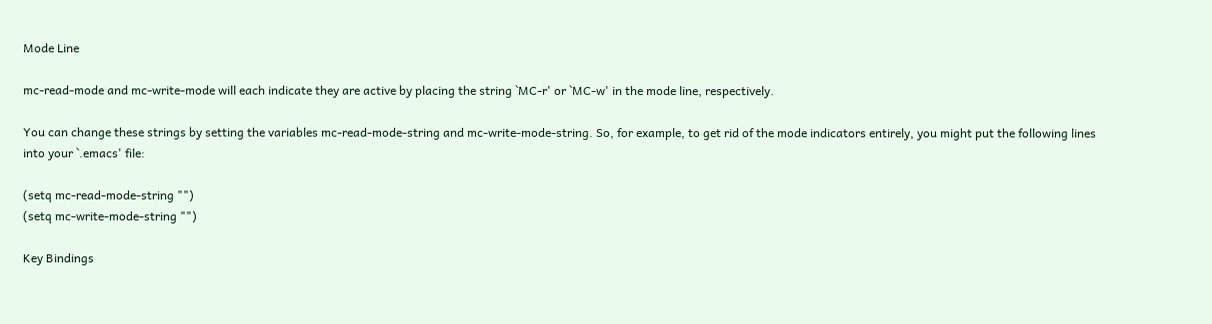Mode Line

mc-read-mode and mc-write-mode will each indicate they are active by placing the string `MC-r' or `MC-w' in the mode line, respectively.

You can change these strings by setting the variables mc-read-mode-string and mc-write-mode-string. So, for example, to get rid of the mode indicators entirely, you might put the following lines into your `.emacs' file:

(setq mc-read-mode-string "")
(setq mc-write-mode-string "")

Key Bindings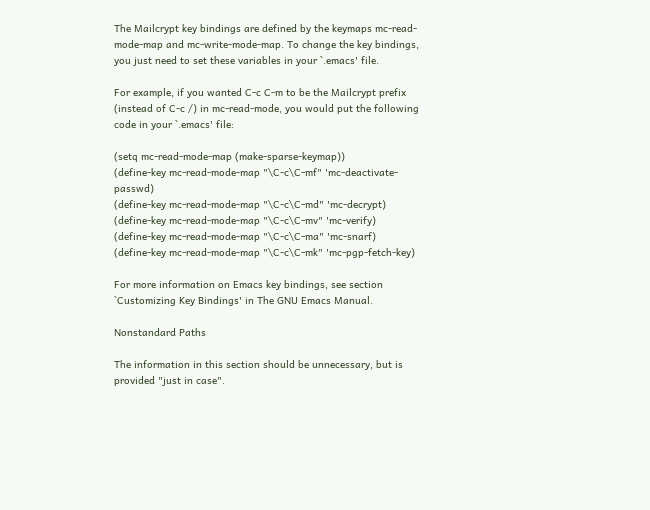The Mailcrypt key bindings are defined by the keymaps mc-read-mode-map and mc-write-mode-map. To change the key bindings, you just need to set these variables in your `.emacs' file.

For example, if you wanted C-c C-m to be the Mailcrypt prefix (instead of C-c /) in mc-read-mode, you would put the following code in your `.emacs' file:

(setq mc-read-mode-map (make-sparse-keymap))
(define-key mc-read-mode-map "\C-c\C-mf" 'mc-deactivate-passwd)
(define-key mc-read-mode-map "\C-c\C-md" 'mc-decrypt)
(define-key mc-read-mode-map "\C-c\C-mv" 'mc-verify)
(define-key mc-read-mode-map "\C-c\C-ma" 'mc-snarf)
(define-key mc-read-mode-map "\C-c\C-mk" 'mc-pgp-fetch-key)

For more information on Emacs key bindings, see section `Customizing Key Bindings' in The GNU Emacs Manual.

Nonstandard Paths

The information in this section should be unnecessary, but is provided "just in case".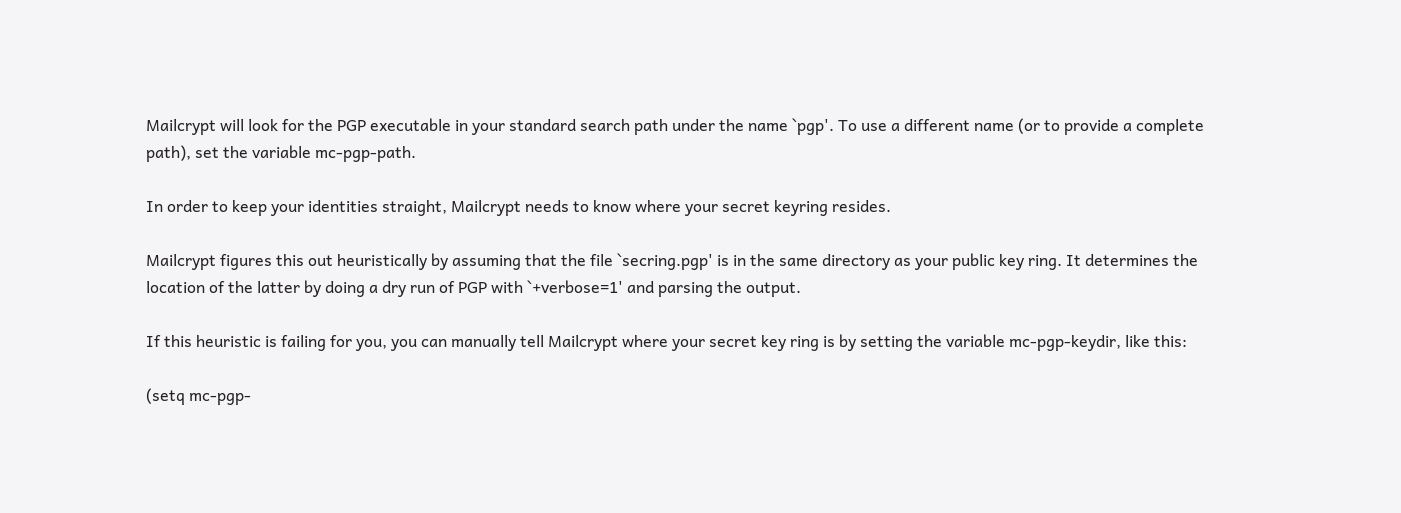Mailcrypt will look for the PGP executable in your standard search path under the name `pgp'. To use a different name (or to provide a complete path), set the variable mc-pgp-path.

In order to keep your identities straight, Mailcrypt needs to know where your secret keyring resides.

Mailcrypt figures this out heuristically by assuming that the file `secring.pgp' is in the same directory as your public key ring. It determines the location of the latter by doing a dry run of PGP with `+verbose=1' and parsing the output.

If this heuristic is failing for you, you can manually tell Mailcrypt where your secret key ring is by setting the variable mc-pgp-keydir, like this:

(setq mc-pgp-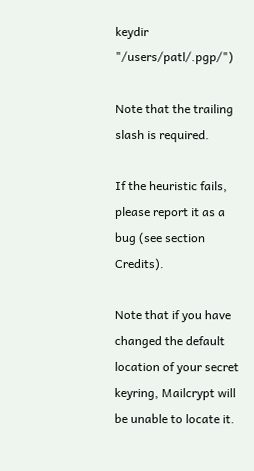keydir "/users/patl/.pgp/")

Note that the trailing slash is required.

If the heuristic fails, please report it as a bug (see section Credits).

Note that if you have changed the default location of your secret keyring, Mailcrypt will be unable to locate it.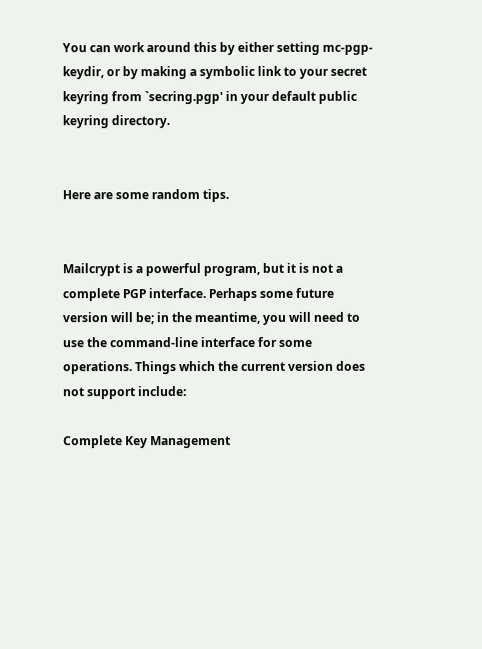You can work around this by either setting mc-pgp-keydir, or by making a symbolic link to your secret keyring from `secring.pgp' in your default public keyring directory.


Here are some random tips.


Mailcrypt is a powerful program, but it is not a complete PGP interface. Perhaps some future version will be; in the meantime, you will need to use the command-line interface for some operations. Things which the current version does not support include:

Complete Key Management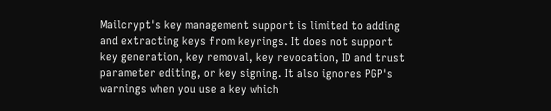Mailcrypt's key management support is limited to adding and extracting keys from keyrings. It does not support key generation, key removal, key revocation, ID and trust parameter editing, or key signing. It also ignores PGP's warnings when you use a key which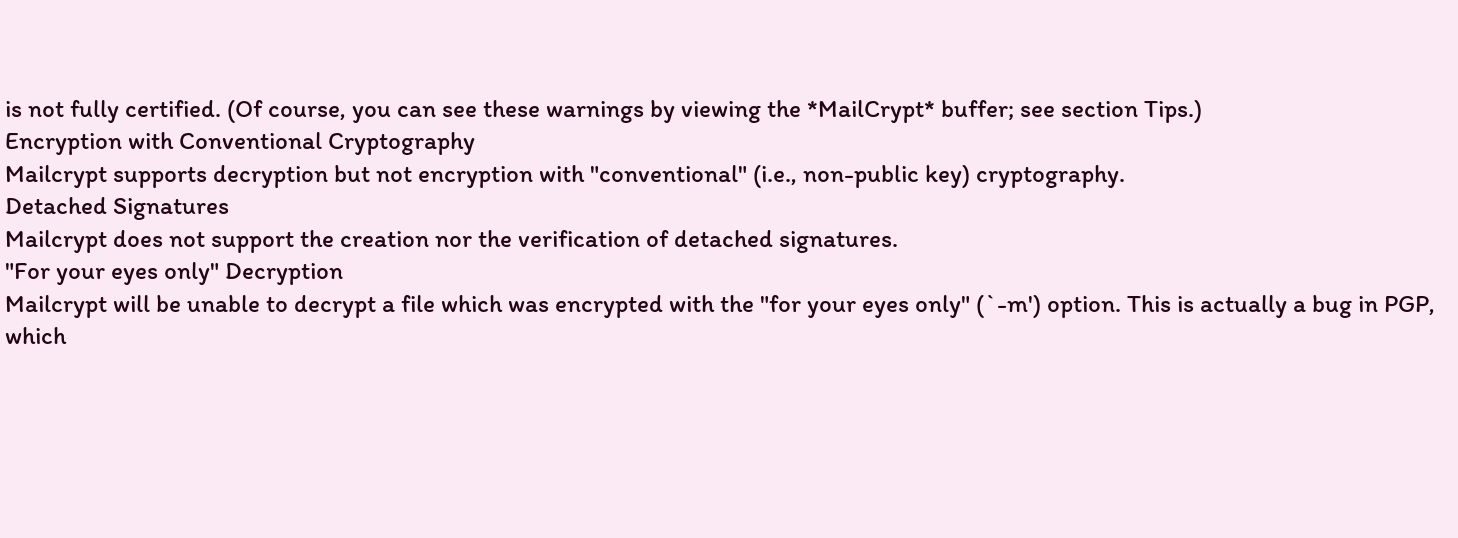is not fully certified. (Of course, you can see these warnings by viewing the *MailCrypt* buffer; see section Tips.)
Encryption with Conventional Cryptography
Mailcrypt supports decryption but not encryption with "conventional" (i.e., non-public key) cryptography.
Detached Signatures
Mailcrypt does not support the creation nor the verification of detached signatures.
"For your eyes only" Decryption
Mailcrypt will be unable to decrypt a file which was encrypted with the "for your eyes only" (`-m') option. This is actually a bug in PGP, which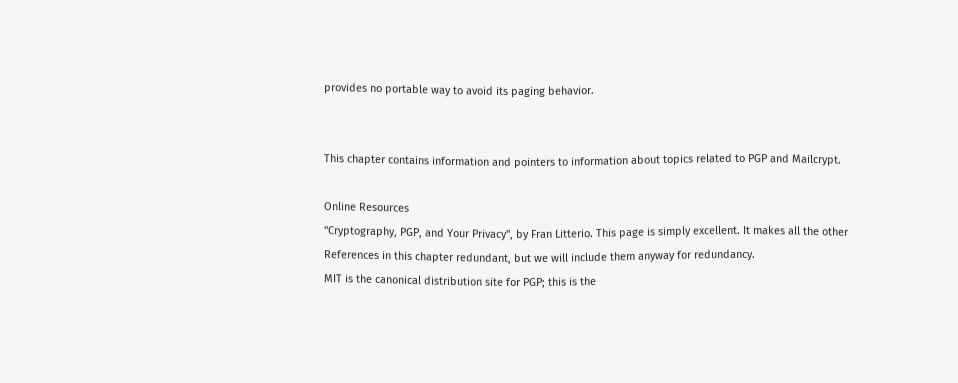provides no portable way to avoid its paging behavior.


This chapter contains information and pointers to information about topics related to PGP and Mailcrypt.

Online Resources
"Cryptography, PGP, and Your Privacy", by Fran Litterio. This page is simply excellent. It makes all the other References in this chapter redundant, but we will include them anyway for redundancy.
MIT is the canonical distribution site for PGP; this is the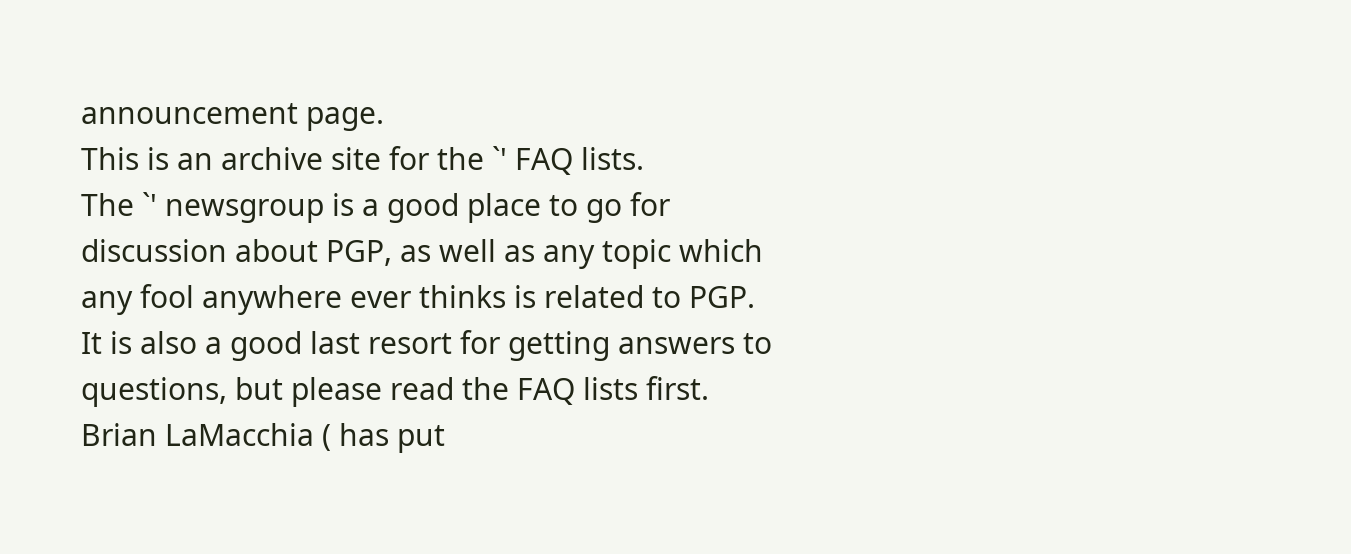announcement page.
This is an archive site for the `' FAQ lists.
The `' newsgroup is a good place to go for discussion about PGP, as well as any topic which any fool anywhere ever thinks is related to PGP. It is also a good last resort for getting answers to questions, but please read the FAQ lists first.
Brian LaMacchia ( has put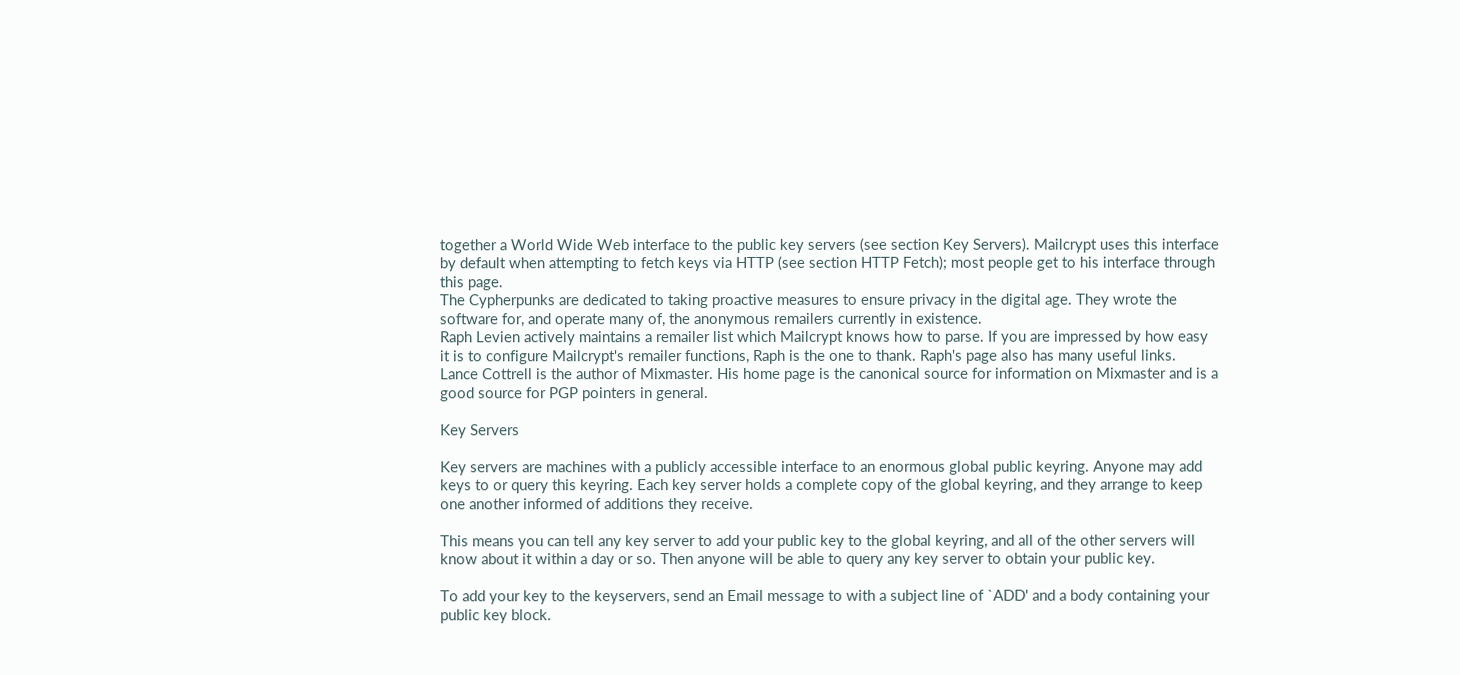together a World Wide Web interface to the public key servers (see section Key Servers). Mailcrypt uses this interface by default when attempting to fetch keys via HTTP (see section HTTP Fetch); most people get to his interface through this page.
The Cypherpunks are dedicated to taking proactive measures to ensure privacy in the digital age. They wrote the software for, and operate many of, the anonymous remailers currently in existence.
Raph Levien actively maintains a remailer list which Mailcrypt knows how to parse. If you are impressed by how easy it is to configure Mailcrypt's remailer functions, Raph is the one to thank. Raph's page also has many useful links.
Lance Cottrell is the author of Mixmaster. His home page is the canonical source for information on Mixmaster and is a good source for PGP pointers in general.

Key Servers

Key servers are machines with a publicly accessible interface to an enormous global public keyring. Anyone may add keys to or query this keyring. Each key server holds a complete copy of the global keyring, and they arrange to keep one another informed of additions they receive.

This means you can tell any key server to add your public key to the global keyring, and all of the other servers will know about it within a day or so. Then anyone will be able to query any key server to obtain your public key.

To add your key to the keyservers, send an Email message to with a subject line of `ADD' and a body containing your public key block.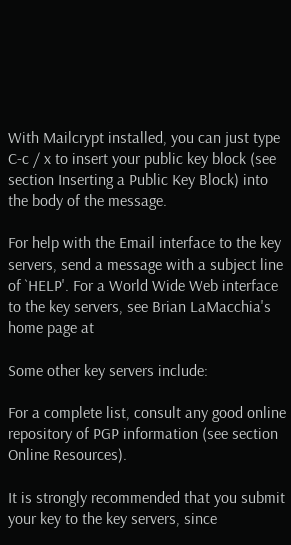With Mailcrypt installed, you can just type C-c / x to insert your public key block (see section Inserting a Public Key Block) into the body of the message.

For help with the Email interface to the key servers, send a message with a subject line of `HELP'. For a World Wide Web interface to the key servers, see Brian LaMacchia's home page at

Some other key servers include:

For a complete list, consult any good online repository of PGP information (see section Online Resources).

It is strongly recommended that you submit your key to the key servers, since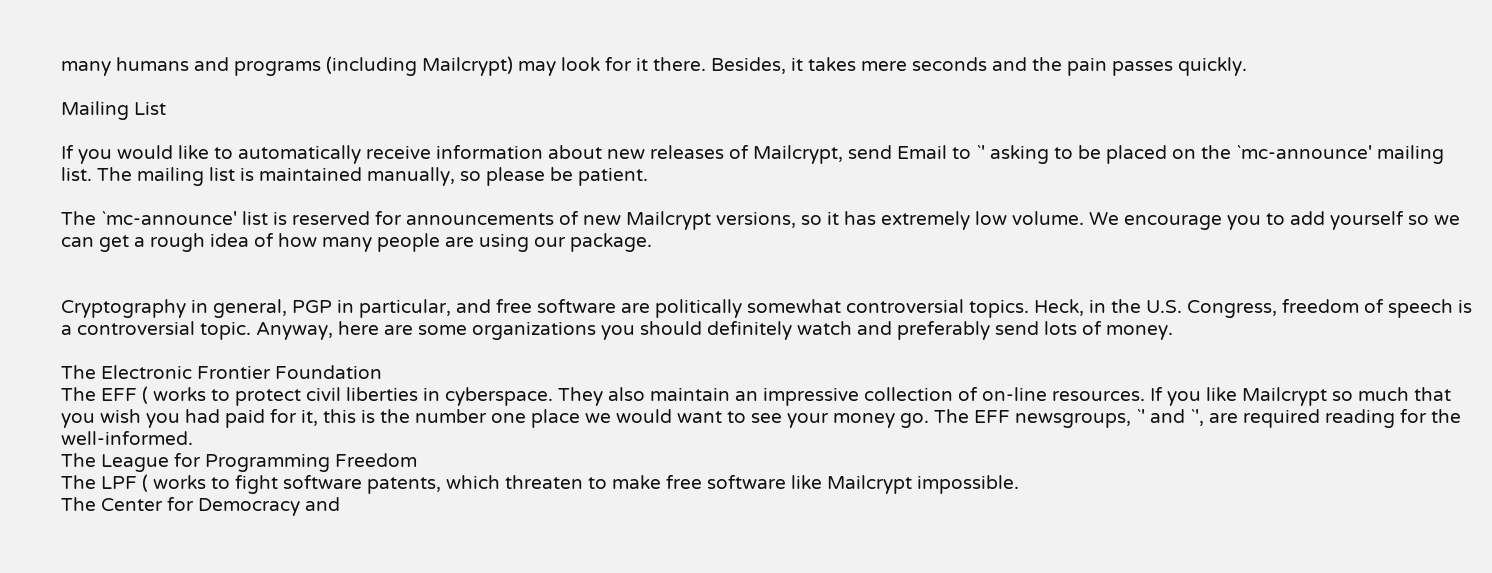many humans and programs (including Mailcrypt) may look for it there. Besides, it takes mere seconds and the pain passes quickly.

Mailing List

If you would like to automatically receive information about new releases of Mailcrypt, send Email to `' asking to be placed on the `mc-announce' mailing list. The mailing list is maintained manually, so please be patient.

The `mc-announce' list is reserved for announcements of new Mailcrypt versions, so it has extremely low volume. We encourage you to add yourself so we can get a rough idea of how many people are using our package.


Cryptography in general, PGP in particular, and free software are politically somewhat controversial topics. Heck, in the U.S. Congress, freedom of speech is a controversial topic. Anyway, here are some organizations you should definitely watch and preferably send lots of money.

The Electronic Frontier Foundation
The EFF ( works to protect civil liberties in cyberspace. They also maintain an impressive collection of on-line resources. If you like Mailcrypt so much that you wish you had paid for it, this is the number one place we would want to see your money go. The EFF newsgroups, `' and `', are required reading for the well-informed.
The League for Programming Freedom
The LPF ( works to fight software patents, which threaten to make free software like Mailcrypt impossible.
The Center for Democracy and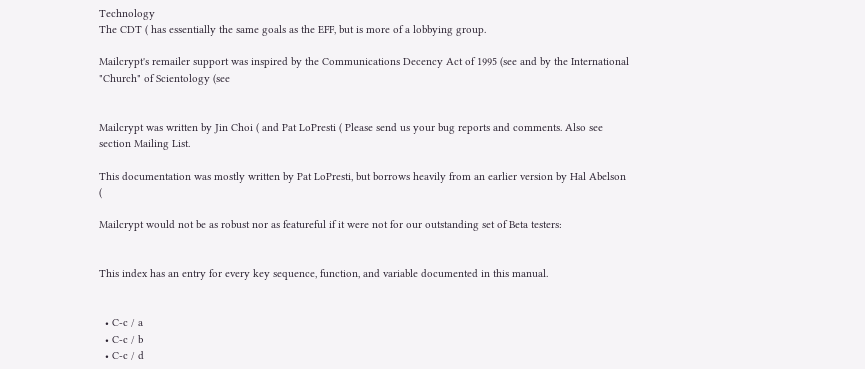Technology
The CDT ( has essentially the same goals as the EFF, but is more of a lobbying group.

Mailcrypt's remailer support was inspired by the Communications Decency Act of 1995 (see and by the International "Church" of Scientology (see


Mailcrypt was written by Jin Choi ( and Pat LoPresti ( Please send us your bug reports and comments. Also see section Mailing List.

This documentation was mostly written by Pat LoPresti, but borrows heavily from an earlier version by Hal Abelson (

Mailcrypt would not be as robust nor as featureful if it were not for our outstanding set of Beta testers:


This index has an entry for every key sequence, function, and variable documented in this manual.


  • C-c / a
  • C-c / b
  • C-c / d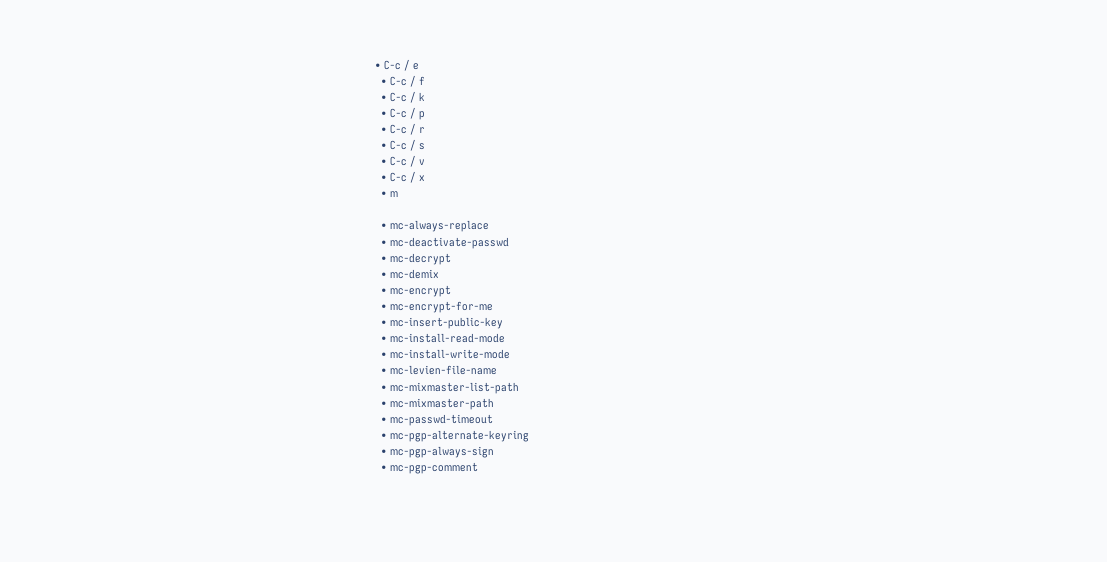• C-c / e
  • C-c / f
  • C-c / k
  • C-c / p
  • C-c / r
  • C-c / s
  • C-c / v
  • C-c / x
  • m

  • mc-always-replace
  • mc-deactivate-passwd
  • mc-decrypt
  • mc-demix
  • mc-encrypt
  • mc-encrypt-for-me
  • mc-insert-public-key
  • mc-install-read-mode
  • mc-install-write-mode
  • mc-levien-file-name
  • mc-mixmaster-list-path
  • mc-mixmaster-path
  • mc-passwd-timeout
  • mc-pgp-alternate-keyring
  • mc-pgp-always-sign
  • mc-pgp-comment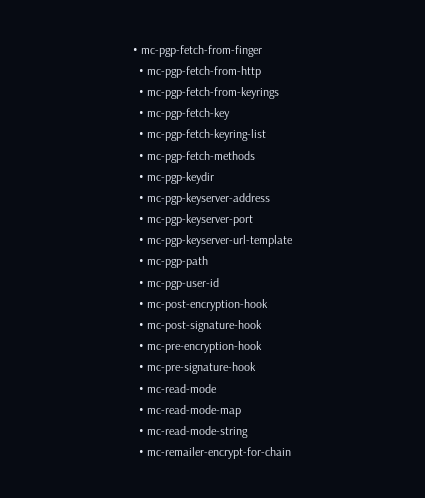• mc-pgp-fetch-from-finger
  • mc-pgp-fetch-from-http
  • mc-pgp-fetch-from-keyrings
  • mc-pgp-fetch-key
  • mc-pgp-fetch-keyring-list
  • mc-pgp-fetch-methods
  • mc-pgp-keydir
  • mc-pgp-keyserver-address
  • mc-pgp-keyserver-port
  • mc-pgp-keyserver-url-template
  • mc-pgp-path
  • mc-pgp-user-id
  • mc-post-encryption-hook
  • mc-post-signature-hook
  • mc-pre-encryption-hook
  • mc-pre-signature-hook
  • mc-read-mode
  • mc-read-mode-map
  • mc-read-mode-string
  • mc-remailer-encrypt-for-chain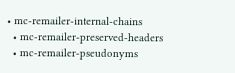• mc-remailer-internal-chains
  • mc-remailer-preserved-headers
  • mc-remailer-pseudonyms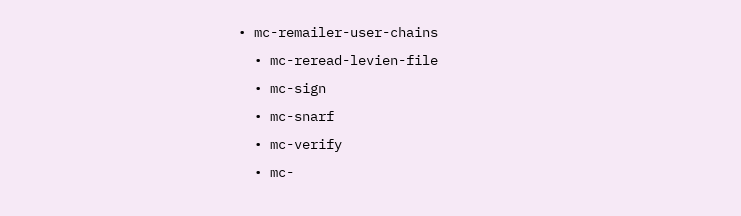• mc-remailer-user-chains
  • mc-reread-levien-file
  • mc-sign
  • mc-snarf
  • mc-verify
  • mc-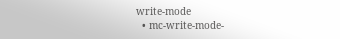write-mode
  • mc-write-mode-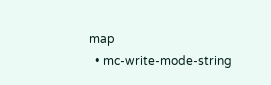map
  • mc-write-mode-string